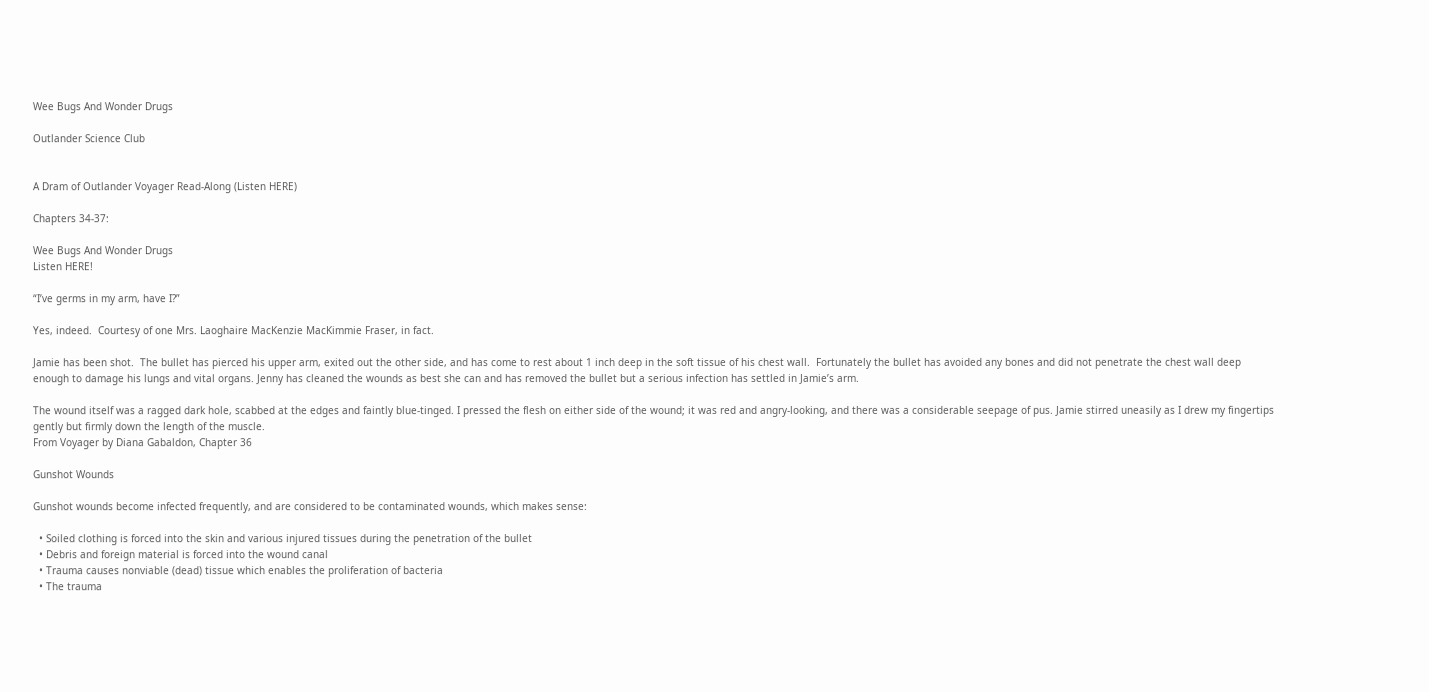Wee Bugs And Wonder Drugs

Outlander Science Club


A Dram of Outlander Voyager Read-Along (Listen HERE)

Chapters 34-37:

Wee Bugs And Wonder Drugs
Listen HERE!

“I’ve germs in my arm, have I?”

Yes, indeed.  Courtesy of one Mrs. Laoghaire MacKenzie MacKimmie Fraser, in fact.

Jamie has been shot.  The bullet has pierced his upper arm, exited out the other side, and has come to rest about 1 inch deep in the soft tissue of his chest wall.  Fortunately the bullet has avoided any bones and did not penetrate the chest wall deep enough to damage his lungs and vital organs. Jenny has cleaned the wounds as best she can and has removed the bullet but a serious infection has settled in Jamie’s arm.

The wound itself was a ragged dark hole, scabbed at the edges and faintly blue-tinged. I pressed the flesh on either side of the wound; it was red and angry-looking, and there was a considerable seepage of pus. Jamie stirred uneasily as I drew my fingertips gently but firmly down the length of the muscle.
From Voyager by Diana Gabaldon, Chapter 36

Gunshot Wounds

Gunshot wounds become infected frequently, and are considered to be contaminated wounds, which makes sense:

  • Soiled clothing is forced into the skin and various injured tissues during the penetration of the bullet
  • Debris and foreign material is forced into the wound canal
  • Trauma causes nonviable (dead) tissue which enables the proliferation of bacteria
  • The trauma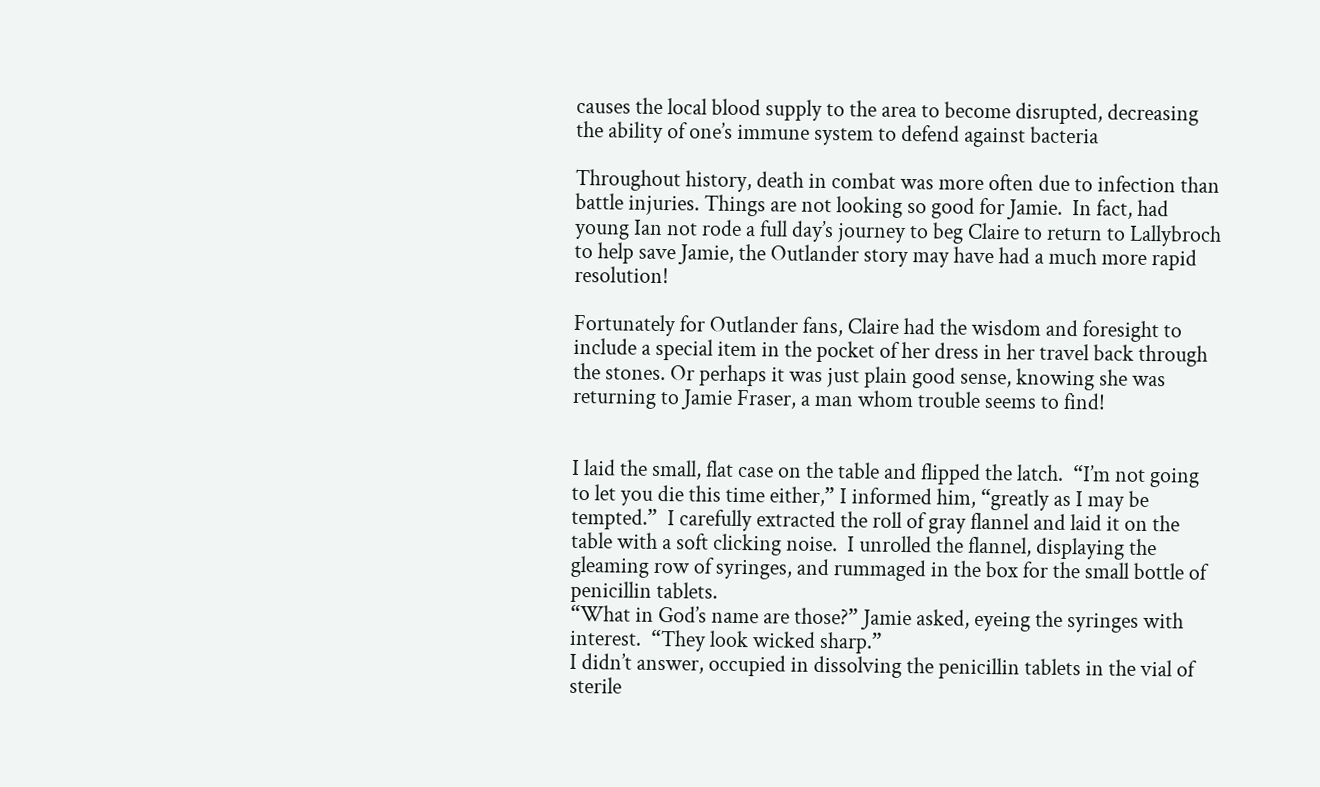causes the local blood supply to the area to become disrupted, decreasing the ability of one’s immune system to defend against bacteria

Throughout history, death in combat was more often due to infection than battle injuries. Things are not looking so good for Jamie.  In fact, had young Ian not rode a full day’s journey to beg Claire to return to Lallybroch to help save Jamie, the Outlander story may have had a much more rapid resolution!

Fortunately for Outlander fans, Claire had the wisdom and foresight to include a special item in the pocket of her dress in her travel back through the stones. Or perhaps it was just plain good sense, knowing she was returning to Jamie Fraser, a man whom trouble seems to find!


I laid the small, flat case on the table and flipped the latch.  “I’m not going to let you die this time either,” I informed him, “greatly as I may be tempted.”  I carefully extracted the roll of gray flannel and laid it on the table with a soft clicking noise.  I unrolled the flannel, displaying the gleaming row of syringes, and rummaged in the box for the small bottle of penicillin tablets.
“What in God’s name are those?” Jamie asked, eyeing the syringes with interest.  “They look wicked sharp.”
I didn’t answer, occupied in dissolving the penicillin tablets in the vial of sterile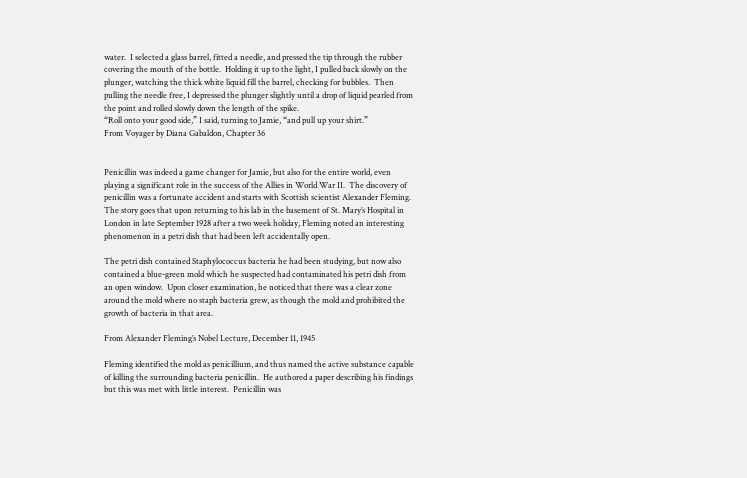water.  I selected a glass barrel, fitted a needle, and pressed the tip through the rubber covering the mouth of the bottle.  Holding it up to the light, I pulled back slowly on the plunger, watching the thick white liquid fill the barrel, checking for bubbles.  Then pulling the needle free, I depressed the plunger slightly until a drop of liquid pearled from the point and rolled slowly down the length of the spike.
“Roll onto your good side,” I said, turning to Jamie, “and pull up your shirt.”
From Voyager by Diana Gabaldon, Chapter 36


Penicillin was indeed a game changer for Jamie, but also for the entire world, even playing a significant role in the success of the Allies in World War II.  The discovery of penicillin was a fortunate accident and starts with Scottish scientist Alexander Fleming.  The story goes that upon returning to his lab in the basement of St. Mary’s Hospital in London in late September 1928 after a two week holiday, Fleming noted an interesting phenomenon in a petri dish that had been left accidentally open.

The petri dish contained Staphylococcus bacteria he had been studying, but now also contained a blue-green mold which he suspected had contaminated his petri dish from an open window.  Upon closer examination, he noticed that there was a clear zone around the mold where no staph bacteria grew, as though the mold and prohibited the growth of bacteria in that area.

From Alexander Fleming’s Nobel Lecture, December 11, 1945

Fleming identified the mold as penicillium, and thus named the active substance capable of killing the surrounding bacteria penicillin.  He authored a paper describing his findings but this was met with little interest.  Penicillin was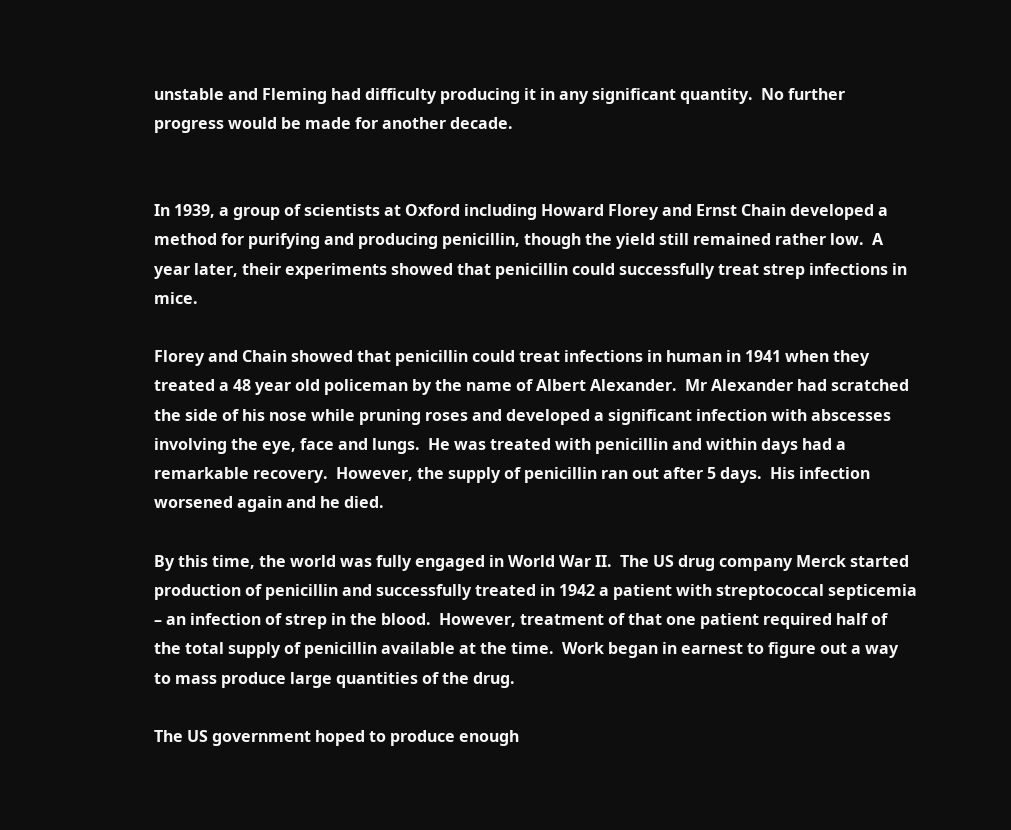unstable and Fleming had difficulty producing it in any significant quantity.  No further progress would be made for another decade.


In 1939, a group of scientists at Oxford including Howard Florey and Ernst Chain developed a method for purifying and producing penicillin, though the yield still remained rather low.  A year later, their experiments showed that penicillin could successfully treat strep infections in mice.

Florey and Chain showed that penicillin could treat infections in human in 1941 when they treated a 48 year old policeman by the name of Albert Alexander.  Mr Alexander had scratched the side of his nose while pruning roses and developed a significant infection with abscesses involving the eye, face and lungs.  He was treated with penicillin and within days had a remarkable recovery.  However, the supply of penicillin ran out after 5 days.  His infection worsened again and he died.

By this time, the world was fully engaged in World War II.  The US drug company Merck started production of penicillin and successfully treated in 1942 a patient with streptococcal septicemia – an infection of strep in the blood.  However, treatment of that one patient required half of the total supply of penicillin available at the time.  Work began in earnest to figure out a way to mass produce large quantities of the drug.

The US government hoped to produce enough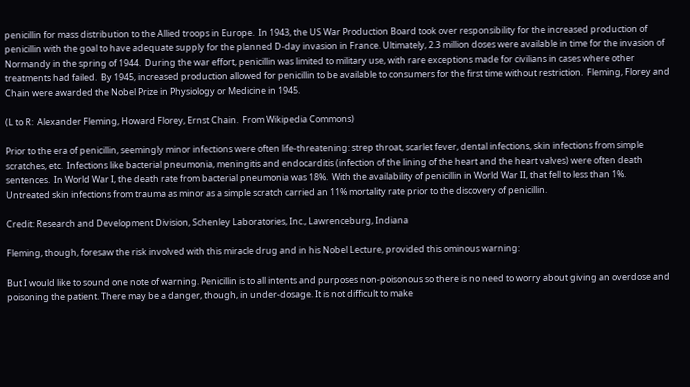penicillin for mass distribution to the Allied troops in Europe.  In 1943, the US War Production Board took over responsibility for the increased production of penicillin with the goal to have adequate supply for the planned D-day invasion in France. Ultimately, 2.3 million doses were available in time for the invasion of Normandy in the spring of 1944.  During the war effort, penicillin was limited to military use, with rare exceptions made for civilians in cases where other treatments had failed.  By 1945, increased production allowed for penicillin to be available to consumers for the first time without restriction.  Fleming, Florey and Chain were awarded the Nobel Prize in Physiology or Medicine in 1945.

(L to R:  Alexander Fleming, Howard Florey, Ernst Chain.  From Wikipedia Commons)

Prior to the era of penicillin, seemingly minor infections were often life-threatening: strep throat, scarlet fever, dental infections, skin infections from simple scratches, etc.  Infections like bacterial pneumonia, meningitis and endocarditis (infection of the lining of the heart and the heart valves) were often death sentences.  In World War I, the death rate from bacterial pneumonia was 18%.  With the availability of penicillin in World War II, that fell to less than 1%.  Untreated skin infections from trauma as minor as a simple scratch carried an 11% mortality rate prior to the discovery of penicillin.

Credit: Research and Development Division, Schenley Laboratories, Inc., Lawrenceburg, Indiana

Fleming, though, foresaw the risk involved with this miracle drug and in his Nobel Lecture, provided this ominous warning:

But I would like to sound one note of warning. Penicillin is to all intents and purposes non-poisonous so there is no need to worry about giving an overdose and poisoning the patient. There may be a danger, though, in under-dosage. It is not difficult to make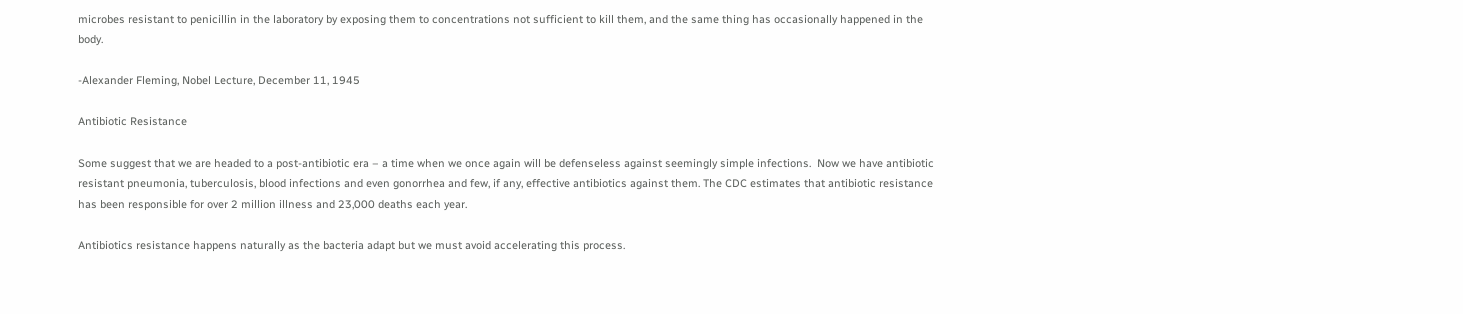microbes resistant to penicillin in the laboratory by exposing them to concentrations not sufficient to kill them, and the same thing has occasionally happened in the body.

-Alexander Fleming, Nobel Lecture, December 11, 1945

Antibiotic Resistance

Some suggest that we are headed to a post-antibiotic era – a time when we once again will be defenseless against seemingly simple infections.  Now we have antibiotic resistant pneumonia, tuberculosis, blood infections and even gonorrhea and few, if any, effective antibiotics against them. The CDC estimates that antibiotic resistance has been responsible for over 2 million illness and 23,000 deaths each year.

Antibiotics resistance happens naturally as the bacteria adapt but we must avoid accelerating this process.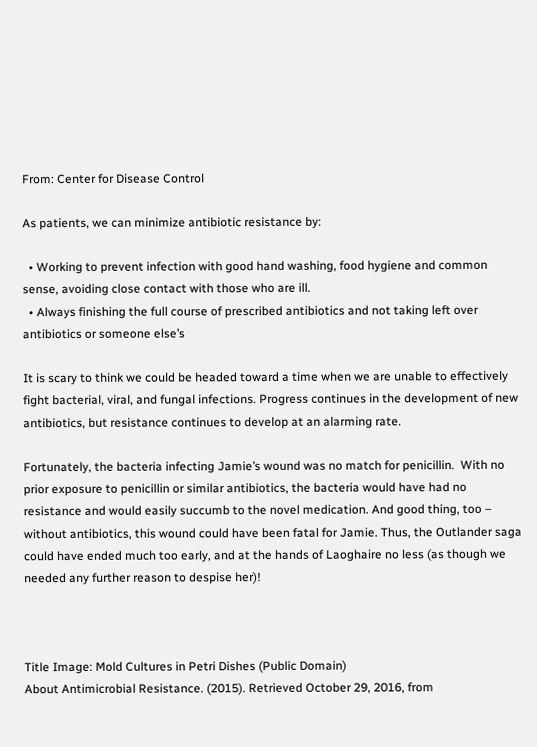From: Center for Disease Control

As patients, we can minimize antibiotic resistance by:

  • Working to prevent infection with good hand washing, food hygiene and common sense, avoiding close contact with those who are ill.
  • Always finishing the full course of prescribed antibiotics and not taking left over antibiotics or someone else’s

It is scary to think we could be headed toward a time when we are unable to effectively fight bacterial, viral, and fungal infections. Progress continues in the development of new antibiotics, but resistance continues to develop at an alarming rate.

Fortunately, the bacteria infecting Jamie’s wound was no match for penicillin.  With no prior exposure to penicillin or similar antibiotics, the bacteria would have had no resistance and would easily succumb to the novel medication. And good thing, too – without antibiotics, this wound could have been fatal for Jamie. Thus, the Outlander saga could have ended much too early, and at the hands of Laoghaire no less (as though we needed any further reason to despise her)!



Title Image: Mold Cultures in Petri Dishes (Public Domain)
About Antimicrobial Resistance. (2015). Retrieved October 29, 2016, from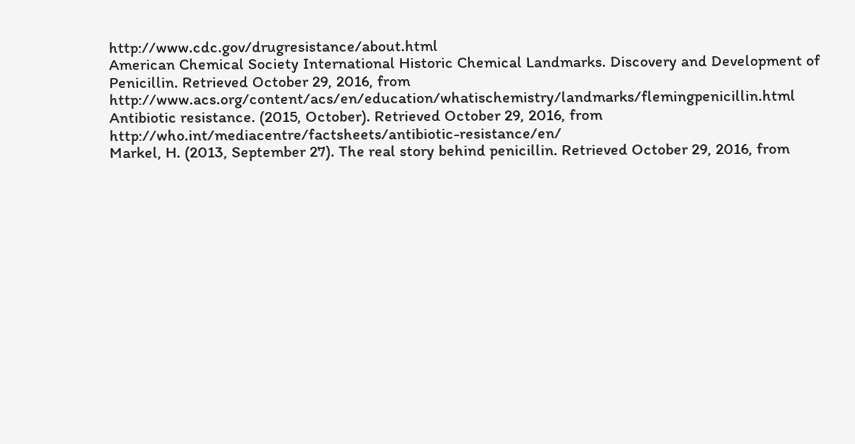http://www.cdc.gov/drugresistance/about.html
American Chemical Society International Historic Chemical Landmarks. Discovery and Development of Penicillin. Retrieved October 29, 2016, from http://www.acs.org/content/acs/en/education/whatischemistry/landmarks/flemingpenicillin.html
Antibiotic resistance. (2015, October). Retrieved October 29, 2016, from http://who.int/mediacentre/factsheets/antibiotic-resistance/en/
Markel, H. (2013, September 27). The real story behind penicillin. Retrieved October 29, 2016, from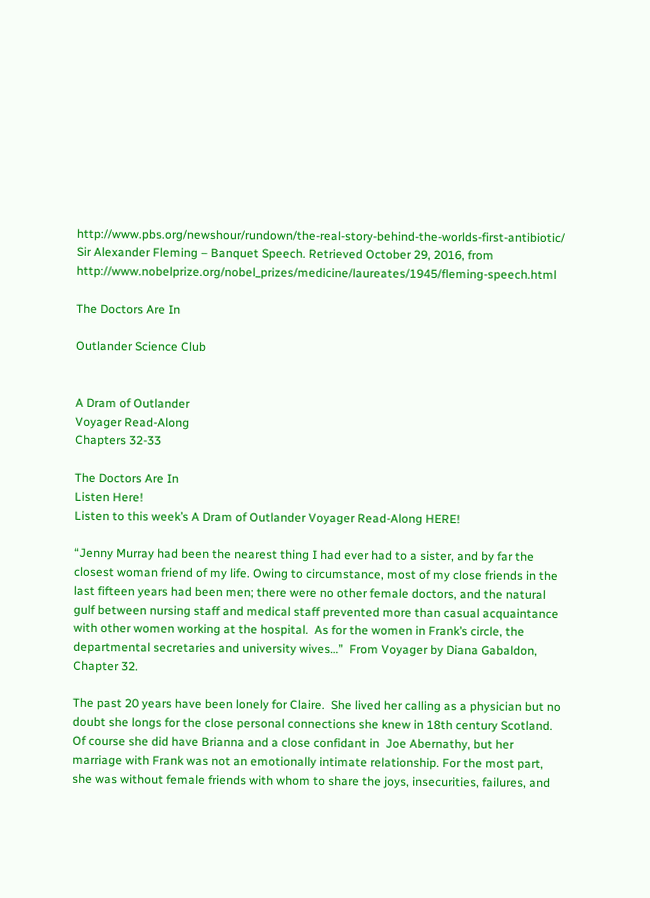http://www.pbs.org/newshour/rundown/the-real-story-behind-the-worlds-first-antibiotic/
Sir Alexander Fleming – Banquet Speech. Retrieved October 29, 2016, from http://www.nobelprize.org/nobel_prizes/medicine/laureates/1945/fleming-speech.html

The Doctors Are In

Outlander Science Club


A Dram of Outlander
Voyager Read-Along
Chapters 32-33

The Doctors Are In
Listen Here!
Listen to this week’s A Dram of Outlander Voyager Read-Along HERE!

“Jenny Murray had been the nearest thing I had ever had to a sister, and by far the closest woman friend of my life. Owing to circumstance, most of my close friends in the last fifteen years had been men; there were no other female doctors, and the natural gulf between nursing staff and medical staff prevented more than casual acquaintance with other women working at the hospital.  As for the women in Frank’s circle, the departmental secretaries and university wives…”  From Voyager by Diana Gabaldon, Chapter 32.

The past 20 years have been lonely for Claire.  She lived her calling as a physician but no doubt she longs for the close personal connections she knew in 18th century Scotland. Of course she did have Brianna and a close confidant in  Joe Abernathy, but her marriage with Frank was not an emotionally intimate relationship. For the most part, she was without female friends with whom to share the joys, insecurities, failures, and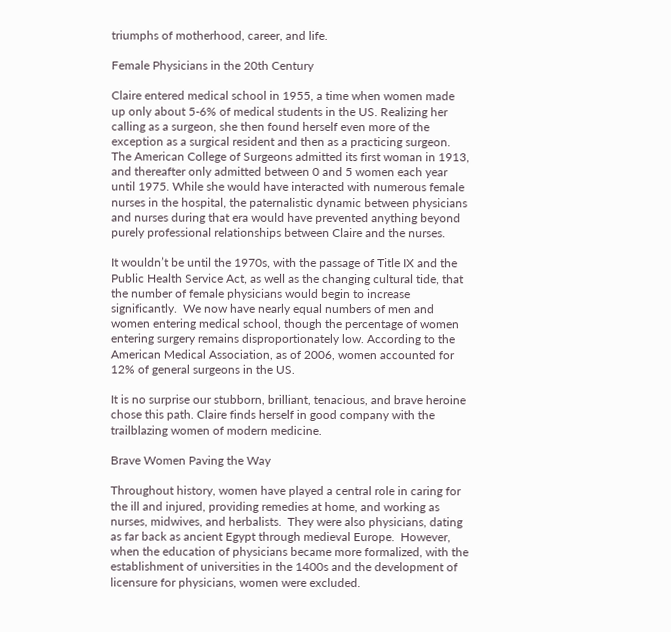triumphs of motherhood, career, and life.

Female Physicians in the 20th Century

Claire entered medical school in 1955, a time when women made up only about 5-6% of medical students in the US. Realizing her calling as a surgeon, she then found herself even more of the exception as a surgical resident and then as a practicing surgeon.  The American College of Surgeons admitted its first woman in 1913, and thereafter only admitted between 0 and 5 women each year until 1975. While she would have interacted with numerous female nurses in the hospital, the paternalistic dynamic between physicians and nurses during that era would have prevented anything beyond purely professional relationships between Claire and the nurses.

It wouldn’t be until the 1970s, with the passage of Title IX and the Public Health Service Act, as well as the changing cultural tide, that the number of female physicians would begin to increase significantly.  We now have nearly equal numbers of men and women entering medical school, though the percentage of women entering surgery remains disproportionately low. According to the American Medical Association, as of 2006, women accounted for 12% of general surgeons in the US.

It is no surprise our stubborn, brilliant, tenacious, and brave heroine chose this path. Claire finds herself in good company with the trailblazing women of modern medicine.

Brave Women Paving the Way

Throughout history, women have played a central role in caring for the ill and injured, providing remedies at home, and working as nurses, midwives, and herbalists.  They were also physicians, dating as far back as ancient Egypt through medieval Europe.  However, when the education of physicians became more formalized, with the establishment of universities in the 1400s and the development of licensure for physicians, women were excluded.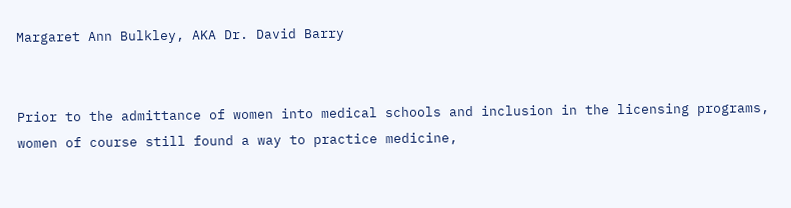Margaret Ann Bulkley, AKA Dr. David Barry


Prior to the admittance of women into medical schools and inclusion in the licensing programs, women of course still found a way to practice medicine,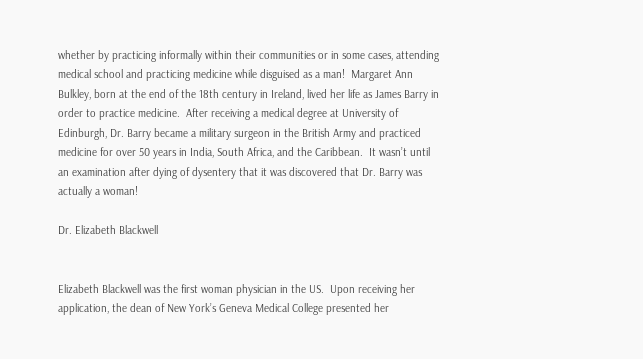whether by practicing informally within their communities or in some cases, attending medical school and practicing medicine while disguised as a man!  Margaret Ann Bulkley, born at the end of the 18th century in Ireland, lived her life as James Barry in order to practice medicine.  After receiving a medical degree at University of Edinburgh, Dr. Barry became a military surgeon in the British Army and practiced medicine for over 50 years in India, South Africa, and the Caribbean.  It wasn’t until an examination after dying of dysentery that it was discovered that Dr. Barry was actually a woman!

Dr. Elizabeth Blackwell


Elizabeth Blackwell was the first woman physician in the US.  Upon receiving her application, the dean of New York’s Geneva Medical College presented her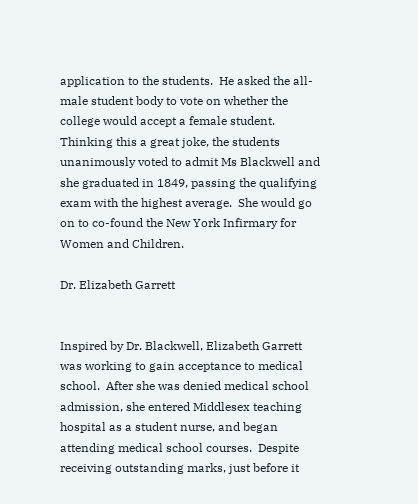application to the students.  He asked the all-male student body to vote on whether the college would accept a female student.  Thinking this a great joke, the students unanimously voted to admit Ms Blackwell and she graduated in 1849, passing the qualifying exam with the highest average.  She would go on to co-found the New York Infirmary for Women and Children.

Dr. Elizabeth Garrett


Inspired by Dr. Blackwell, Elizabeth Garrett was working to gain acceptance to medical school.  After she was denied medical school admission, she entered Middlesex teaching hospital as a student nurse, and began attending medical school courses.  Despite receiving outstanding marks, just before it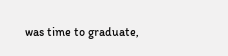was time to graduate,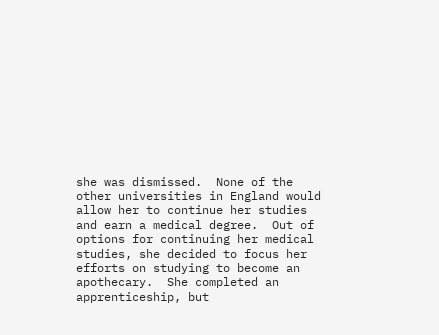she was dismissed.  None of the other universities in England would allow her to continue her studies and earn a medical degree.  Out of options for continuing her medical studies, she decided to focus her efforts on studying to become an apothecary.  She completed an apprenticeship, but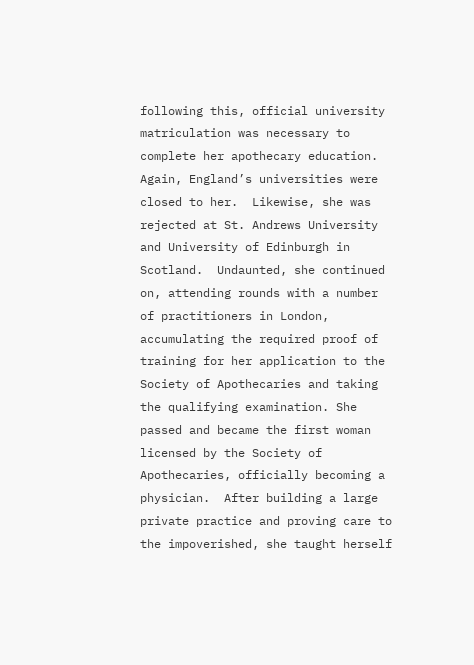following this, official university matriculation was necessary to complete her apothecary education.  Again, England’s universities were closed to her.  Likewise, she was rejected at St. Andrews University and University of Edinburgh in Scotland.  Undaunted, she continued on, attending rounds with a number of practitioners in London, accumulating the required proof of training for her application to the Society of Apothecaries and taking the qualifying examination. She passed and became the first woman licensed by the Society of Apothecaries, officially becoming a physician.  After building a large private practice and proving care to the impoverished, she taught herself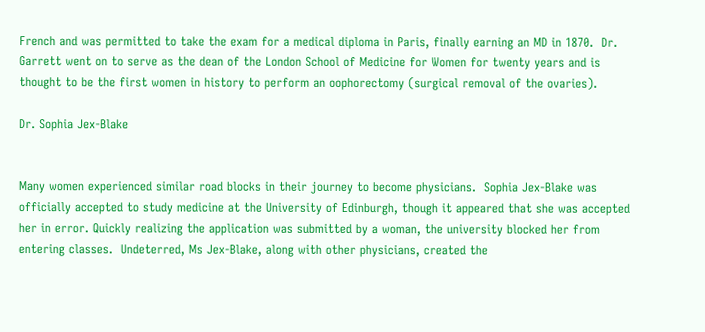French and was permitted to take the exam for a medical diploma in Paris, finally earning an MD in 1870.  Dr. Garrett went on to serve as the dean of the London School of Medicine for Women for twenty years and is thought to be the first women in history to perform an oophorectomy (surgical removal of the ovaries).

Dr. Sophia Jex-Blake


Many women experienced similar road blocks in their journey to become physicians.  Sophia Jex-Blake was officially accepted to study medicine at the University of Edinburgh, though it appeared that she was accepted her in error. Quickly realizing the application was submitted by a woman, the university blocked her from entering classes.  Undeterred, Ms Jex-Blake, along with other physicians, created the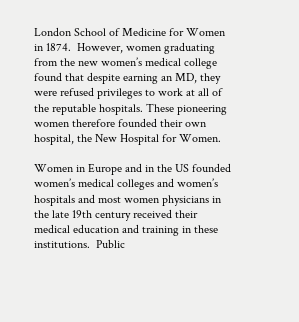London School of Medicine for Women in 1874.  However, women graduating from the new women’s medical college found that despite earning an MD, they were refused privileges to work at all of the reputable hospitals. These pioneering women therefore founded their own hospital, the New Hospital for Women.

Women in Europe and in the US founded women’s medical colleges and women’s hospitals and most women physicians in the late 19th century received their medical education and training in these institutions.  Public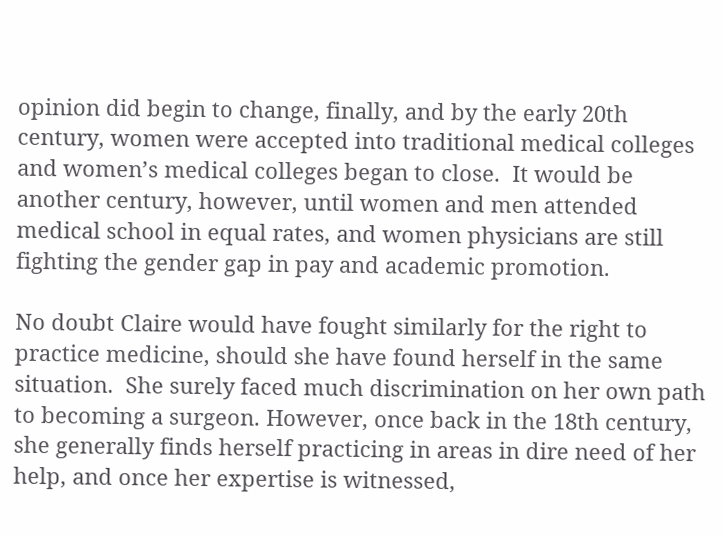opinion did begin to change, finally, and by the early 20th century, women were accepted into traditional medical colleges and women’s medical colleges began to close.  It would be another century, however, until women and men attended medical school in equal rates, and women physicians are still fighting the gender gap in pay and academic promotion.

No doubt Claire would have fought similarly for the right to practice medicine, should she have found herself in the same situation.  She surely faced much discrimination on her own path to becoming a surgeon. However, once back in the 18th century, she generally finds herself practicing in areas in dire need of her help, and once her expertise is witnessed,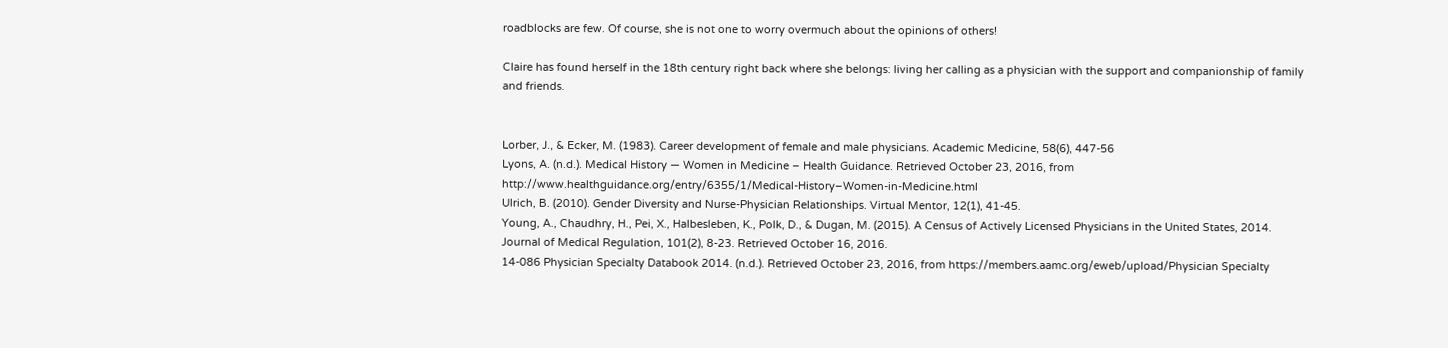roadblocks are few. Of course, she is not one to worry overmuch about the opinions of others!

Claire has found herself in the 18th century right back where she belongs: living her calling as a physician with the support and companionship of family and friends.


Lorber, J., & Ecker, M. (1983). Career development of female and male physicians. Academic Medicine, 58(6), 447-56
Lyons, A. (n.d.). Medical History — Women in Medicine – Health Guidance. Retrieved October 23, 2016, from http://www.healthguidance.org/entry/6355/1/Medical-History–Women-in-Medicine.html
Ulrich, B. (2010). Gender Diversity and Nurse-Physician Relationships. Virtual Mentor, 12(1), 41-45.
Young, A., Chaudhry, H., Pei, X., Halbesleben, K., Polk, D., & Dugan, M. (2015). A Census of Actively Licensed Physicians in the United States, 2014. Journal of Medical Regulation, 101(2), 8-23. Retrieved October 16, 2016.
14-086 Physician Specialty Databook 2014. (n.d.). Retrieved October 23, 2016, from https://members.aamc.org/eweb/upload/Physician Specialty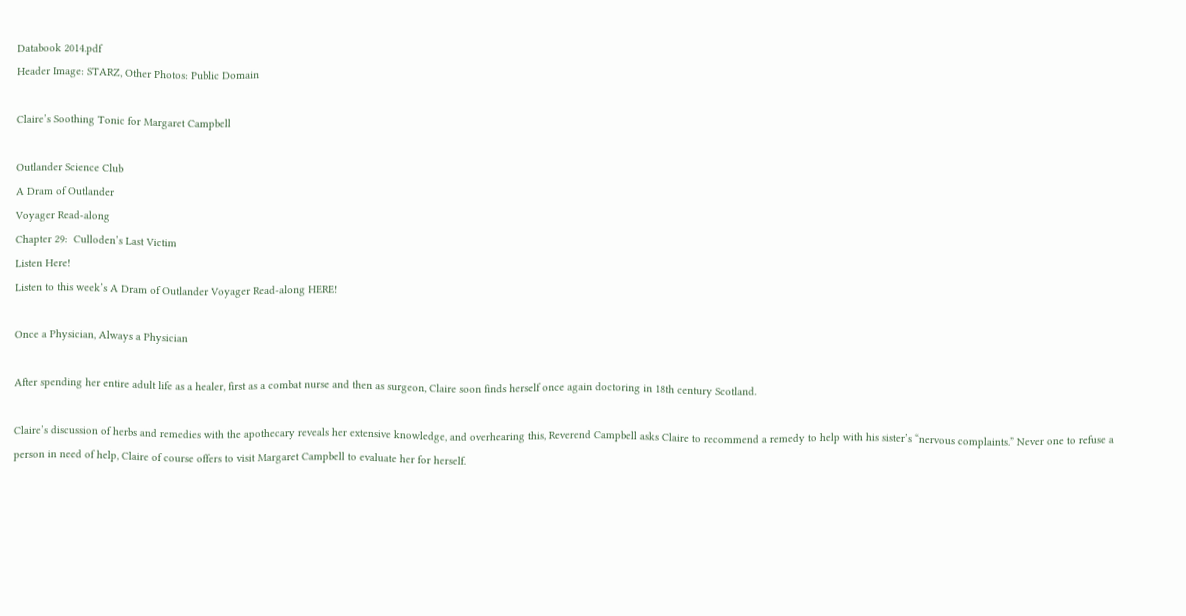Databook 2014.pdf
Header Image: STARZ, Other Photos: Public Domain

Claire’s Soothing Tonic for Margaret Campbell

Outlander Science Club
A Dram of Outlander
Voyager Read-along
Chapter 29:  Culloden’s Last Victim
Listen Here!
Listen to this week’s A Dram of Outlander Voyager Read-along HERE!

Once a Physician, Always a Physician

After spending her entire adult life as a healer, first as a combat nurse and then as surgeon, Claire soon finds herself once again doctoring in 18th century Scotland.

Claire’s discussion of herbs and remedies with the apothecary reveals her extensive knowledge, and overhearing this, Reverend Campbell asks Claire to recommend a remedy to help with his sister’s “nervous complaints.” Never one to refuse a person in need of help, Claire of course offers to visit Margaret Campbell to evaluate her for herself.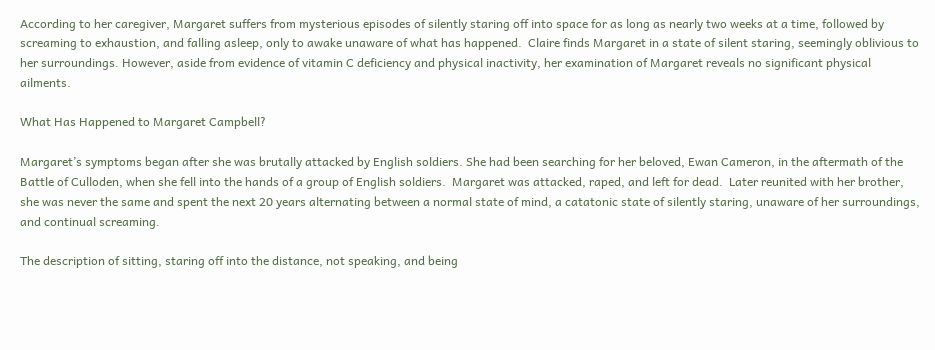According to her caregiver, Margaret suffers from mysterious episodes of silently staring off into space for as long as nearly two weeks at a time, followed by screaming to exhaustion, and falling asleep, only to awake unaware of what has happened.  Claire finds Margaret in a state of silent staring, seemingly oblivious to her surroundings. However, aside from evidence of vitamin C deficiency and physical inactivity, her examination of Margaret reveals no significant physical ailments.

What Has Happened to Margaret Campbell?

Margaret’s symptoms began after she was brutally attacked by English soldiers. She had been searching for her beloved, Ewan Cameron, in the aftermath of the Battle of Culloden, when she fell into the hands of a group of English soldiers.  Margaret was attacked, raped, and left for dead.  Later reunited with her brother, she was never the same and spent the next 20 years alternating between a normal state of mind, a catatonic state of silently staring, unaware of her surroundings, and continual screaming.

The description of sitting, staring off into the distance, not speaking, and being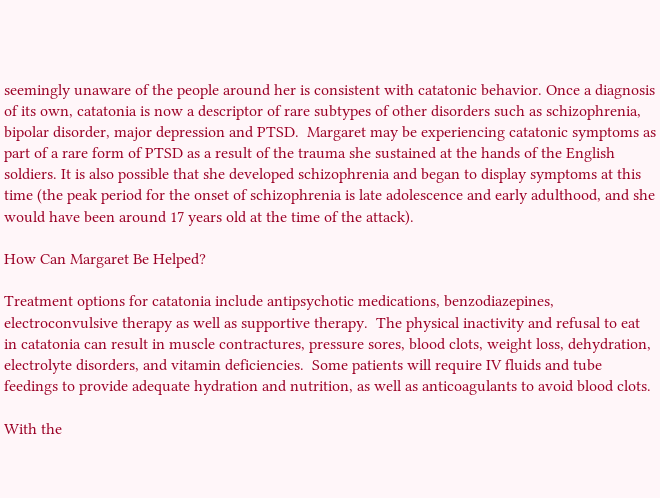seemingly unaware of the people around her is consistent with catatonic behavior. Once a diagnosis of its own, catatonia is now a descriptor of rare subtypes of other disorders such as schizophrenia, bipolar disorder, major depression and PTSD.  Margaret may be experiencing catatonic symptoms as part of a rare form of PTSD as a result of the trauma she sustained at the hands of the English soldiers. It is also possible that she developed schizophrenia and began to display symptoms at this time (the peak period for the onset of schizophrenia is late adolescence and early adulthood, and she would have been around 17 years old at the time of the attack).

How Can Margaret Be Helped?

Treatment options for catatonia include antipsychotic medications, benzodiazepines, electroconvulsive therapy as well as supportive therapy.  The physical inactivity and refusal to eat in catatonia can result in muscle contractures, pressure sores, blood clots, weight loss, dehydration, electrolyte disorders, and vitamin deficiencies.  Some patients will require IV fluids and tube feedings to provide adequate hydration and nutrition, as well as anticoagulants to avoid blood clots.

With the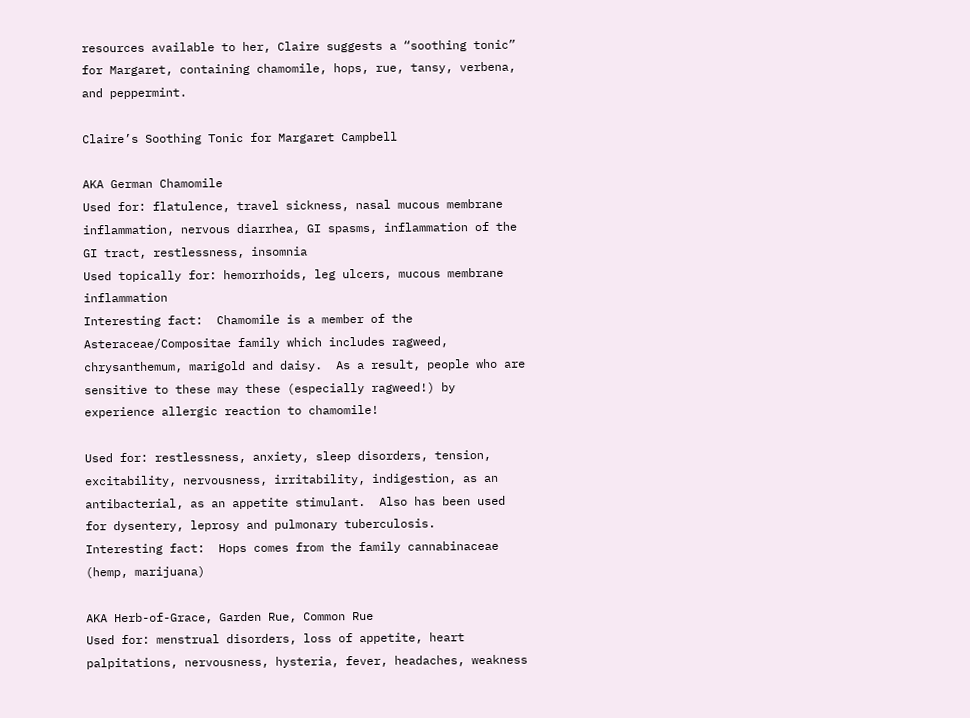resources available to her, Claire suggests a “soothing tonic” for Margaret, containing chamomile, hops, rue, tansy, verbena, and peppermint.

Claire’s Soothing Tonic for Margaret Campbell

AKA German Chamomile
Used for: flatulence, travel sickness, nasal mucous membrane inflammation, nervous diarrhea, GI spasms, inflammation of the GI tract, restlessness, insomnia
Used topically for: hemorrhoids, leg ulcers, mucous membrane inflammation
Interesting fact:  Chamomile is a member of the Asteraceae/Compositae family which includes ragweed, chrysanthemum, marigold and daisy.  As a result, people who are sensitive to these may these (especially ragweed!) by experience allergic reaction to chamomile!

Used for: restlessness, anxiety, sleep disorders, tension, excitability, nervousness, irritability, indigestion, as an antibacterial, as an appetite stimulant.  Also has been used for dysentery, leprosy and pulmonary tuberculosis.
Interesting fact:  Hops comes from the family cannabinaceae (hemp, marijuana)

AKA Herb-of-Grace, Garden Rue, Common Rue
Used for: menstrual disorders, loss of appetite, heart palpitations, nervousness, hysteria, fever, headaches, weakness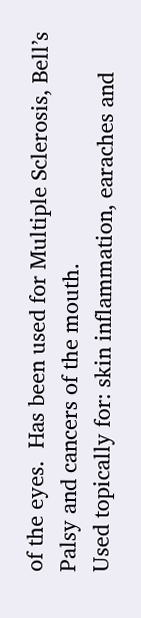of the eyes.  Has been used for Multiple Sclerosis, Bell’s Palsy and cancers of the mouth.
Used topically for: skin inflammation, earaches and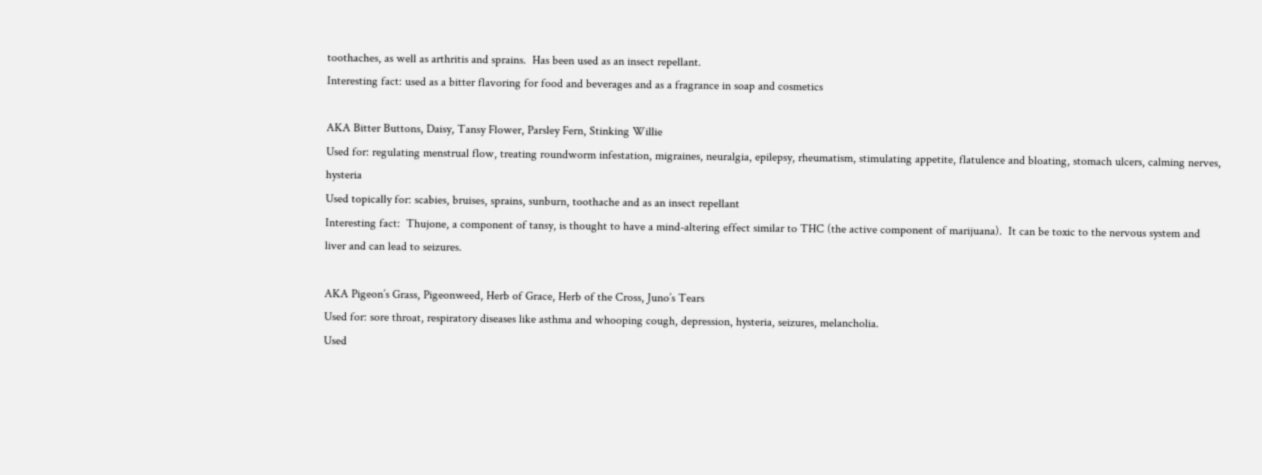toothaches, as well as arthritis and sprains.  Has been used as an insect repellant.
Interesting fact: used as a bitter flavoring for food and beverages and as a fragrance in soap and cosmetics

AKA Bitter Buttons, Daisy, Tansy Flower, Parsley Fern, Stinking Willie
Used for: regulating menstrual flow, treating roundworm infestation, migraines, neuralgia, epilepsy, rheumatism, stimulating appetite, flatulence and bloating, stomach ulcers, calming nerves, hysteria
Used topically for: scabies, bruises, sprains, sunburn, toothache and as an insect repellant
Interesting fact:  Thujone, a component of tansy, is thought to have a mind-altering effect similar to THC (the active component of marijuana).  It can be toxic to the nervous system and liver and can lead to seizures.

AKA Pigeon’s Grass, Pigeonweed, Herb of Grace, Herb of the Cross, Juno’s Tears
Used for: sore throat, respiratory diseases like asthma and whooping cough, depression, hysteria, seizures, melancholia.
Used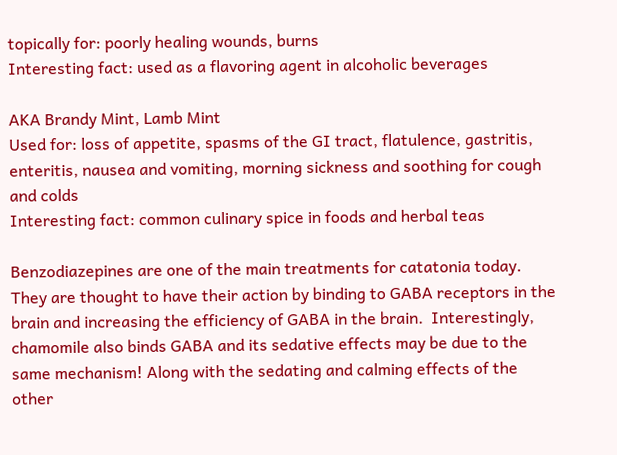topically for: poorly healing wounds, burns
Interesting fact: used as a flavoring agent in alcoholic beverages

AKA Brandy Mint, Lamb Mint
Used for: loss of appetite, spasms of the GI tract, flatulence, gastritis, enteritis, nausea and vomiting, morning sickness and soothing for cough and colds
Interesting fact: common culinary spice in foods and herbal teas

Benzodiazepines are one of the main treatments for catatonia today.  They are thought to have their action by binding to GABA receptors in the brain and increasing the efficiency of GABA in the brain.  Interestingly, chamomile also binds GABA and its sedative effects may be due to the same mechanism! Along with the sedating and calming effects of the other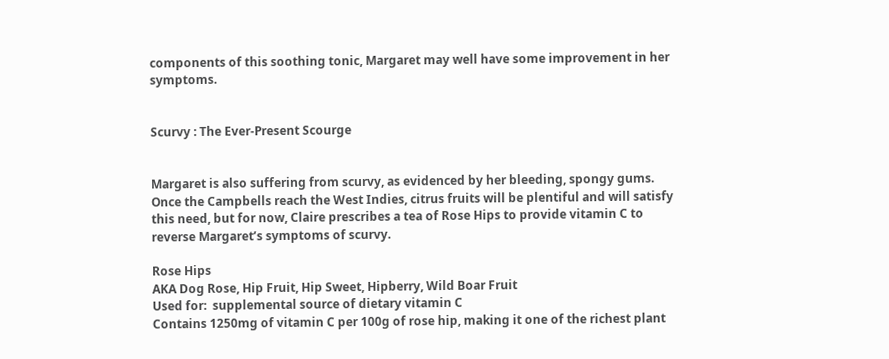components of this soothing tonic, Margaret may well have some improvement in her symptoms.


Scurvy : The Ever-Present Scourge


Margaret is also suffering from scurvy, as evidenced by her bleeding, spongy gums. Once the Campbells reach the West Indies, citrus fruits will be plentiful and will satisfy this need, but for now, Claire prescribes a tea of Rose Hips to provide vitamin C to reverse Margaret’s symptoms of scurvy.

Rose Hips
AKA Dog Rose, Hip Fruit, Hip Sweet, Hipberry, Wild Boar Fruit
Used for:  supplemental source of dietary vitamin C
Contains 1250mg of vitamin C per 100g of rose hip, making it one of the richest plant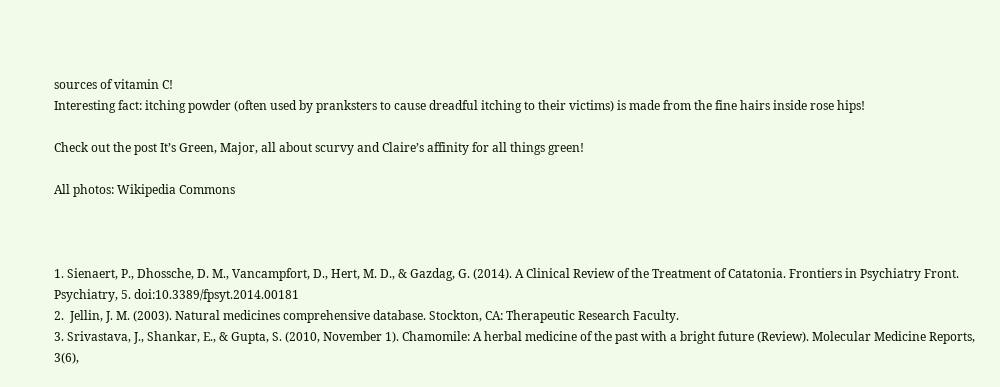sources of vitamin C!
Interesting fact: itching powder (often used by pranksters to cause dreadful itching to their victims) is made from the fine hairs inside rose hips!

Check out the post It’s Green, Major, all about scurvy and Claire’s affinity for all things green!

All photos: Wikipedia Commons



1. Sienaert, P., Dhossche, D. M., Vancampfort, D., Hert, M. D., & Gazdag, G. (2014). A Clinical Review of the Treatment of Catatonia. Frontiers in Psychiatry Front. Psychiatry, 5. doi:10.3389/fpsyt.2014.00181
2.  Jellin, J. M. (2003). Natural medicines comprehensive database. Stockton, CA: Therapeutic Research Faculty.
3. Srivastava, J., Shankar, E., & Gupta, S. (2010, November 1). Chamomile: A herbal medicine of the past with a bright future (Review). Molecular Medicine Reports, 3(6),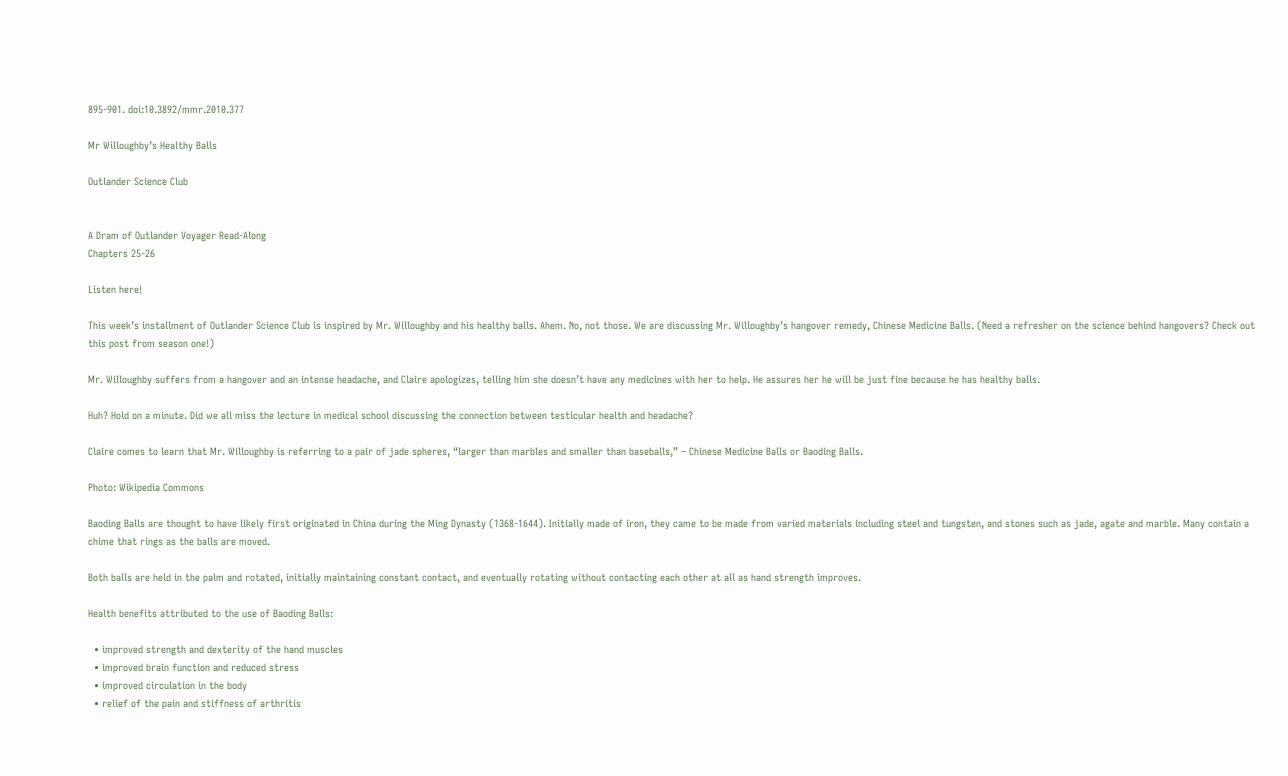895-901. doi:10.3892/mmr.2010.377

Mr Willoughby’s Healthy Balls

Outlander Science Club


A Dram of Outlander Voyager Read-Along
Chapters 25-26

Listen here!

This week’s installment of Outlander Science Club is inspired by Mr. Willoughby and his healthy balls. Ahem. No, not those. We are discussing Mr. Willoughby’s hangover remedy, Chinese Medicine Balls. (Need a refresher on the science behind hangovers? Check out this post from season one!)

Mr. Willoughby suffers from a hangover and an intense headache, and Claire apologizes, telling him she doesn’t have any medicines with her to help. He assures her he will be just fine because he has healthy balls.

Huh? Hold on a minute. Did we all miss the lecture in medical school discussing the connection between testicular health and headache?

Claire comes to learn that Mr. Willoughby is referring to a pair of jade spheres, “larger than marbles and smaller than baseballs,” – Chinese Medicine Balls or Baoding Balls.

Photo: Wikipedia Commons

Baoding Balls are thought to have likely first originated in China during the Ming Dynasty (1368-1644). Initially made of iron, they came to be made from varied materials including steel and tungsten, and stones such as jade, agate and marble. Many contain a chime that rings as the balls are moved.

Both balls are held in the palm and rotated, initially maintaining constant contact, and eventually rotating without contacting each other at all as hand strength improves.

Health benefits attributed to the use of Baoding Balls:

  • improved strength and dexterity of the hand muscles
  • improved brain function and reduced stress
  • improved circulation in the body
  • relief of the pain and stiffness of arthritis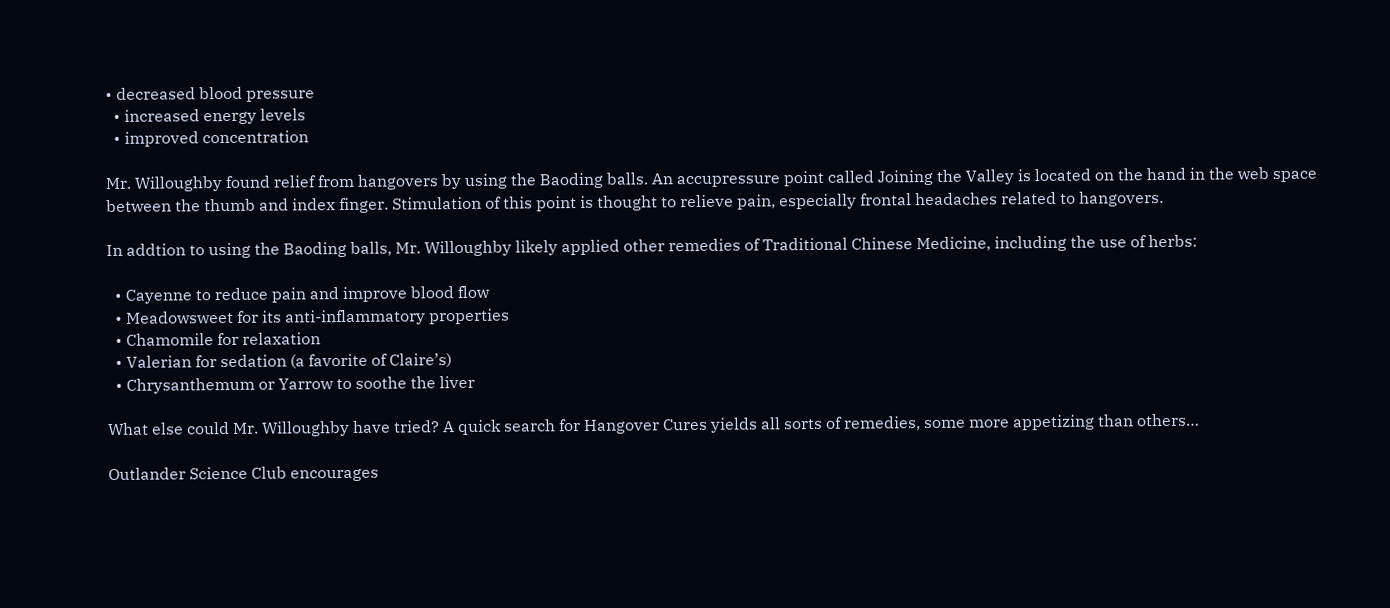• decreased blood pressure
  • increased energy levels
  • improved concentration

Mr. Willoughby found relief from hangovers by using the Baoding balls. An accupressure point called Joining the Valley is located on the hand in the web space between the thumb and index finger. Stimulation of this point is thought to relieve pain, especially frontal headaches related to hangovers.

In addtion to using the Baoding balls, Mr. Willoughby likely applied other remedies of Traditional Chinese Medicine, including the use of herbs:

  • Cayenne to reduce pain and improve blood flow
  • Meadowsweet for its anti-inflammatory properties
  • Chamomile for relaxation
  • Valerian for sedation (a favorite of Claire’s)
  • Chrysanthemum or Yarrow to soothe the liver

What else could Mr. Willoughby have tried? A quick search for Hangover Cures yields all sorts of remedies, some more appetizing than others…

Outlander Science Club encourages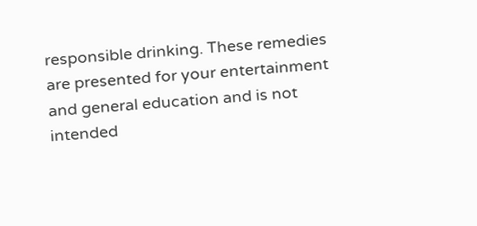responsible drinking. These remedies are presented for your entertainment and general education and is not intended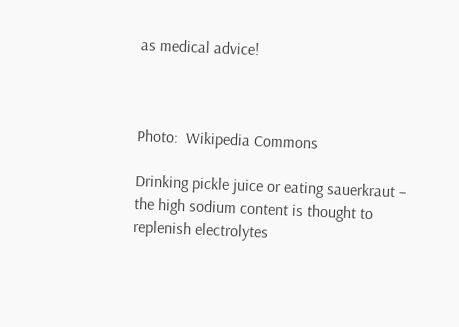as medical advice!



Photo:  Wikipedia Commons

Drinking pickle juice or eating sauerkraut – the high sodium content is thought to replenish electrolytes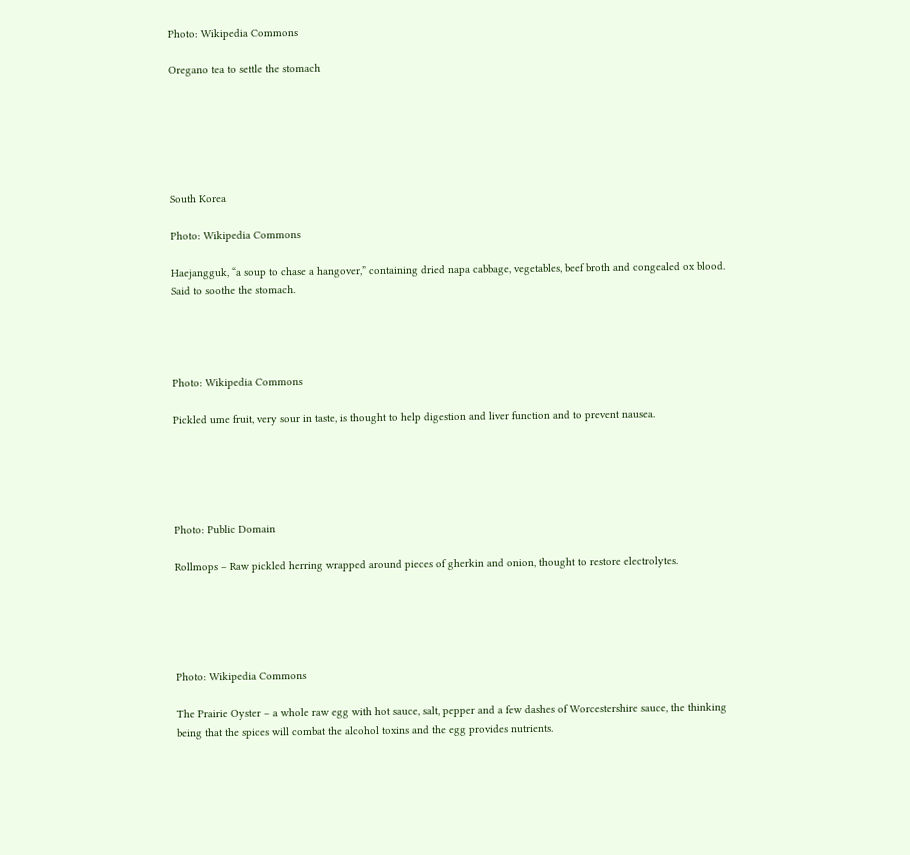Photo: Wikipedia Commons

Oregano tea to settle the stomach






South Korea

Photo: Wikipedia Commons

Haejangguk, “a soup to chase a hangover,” containing dried napa cabbage, vegetables, beef broth and congealed ox blood. Said to soothe the stomach.




Photo: Wikipedia Commons

Pickled ume fruit, very sour in taste, is thought to help digestion and liver function and to prevent nausea.





Photo: Public Domain

Rollmops – Raw pickled herring wrapped around pieces of gherkin and onion, thought to restore electrolytes.





Photo: Wikipedia Commons

The Prairie Oyster – a whole raw egg with hot sauce, salt, pepper and a few dashes of Worcestershire sauce, the thinking being that the spices will combat the alcohol toxins and the egg provides nutrients.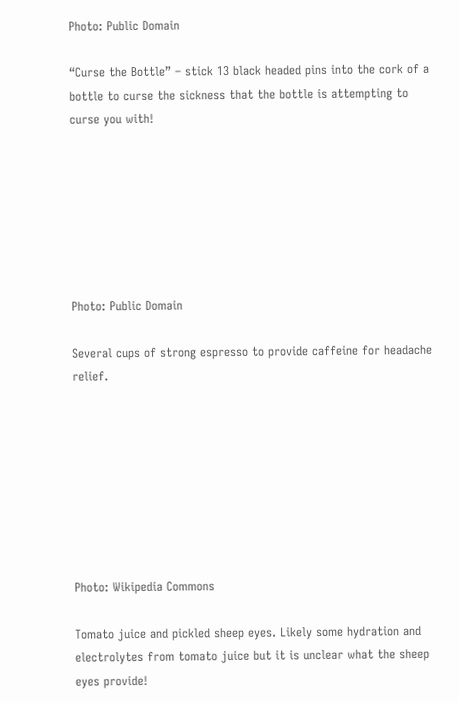Photo: Public Domain

“Curse the Bottle” – stick 13 black headed pins into the cork of a bottle to curse the sickness that the bottle is attempting to curse you with!







Photo: Public Domain

Several cups of strong espresso to provide caffeine for headache relief.








Photo: Wikipedia Commons

Tomato juice and pickled sheep eyes. Likely some hydration and electrolytes from tomato juice but it is unclear what the sheep eyes provide!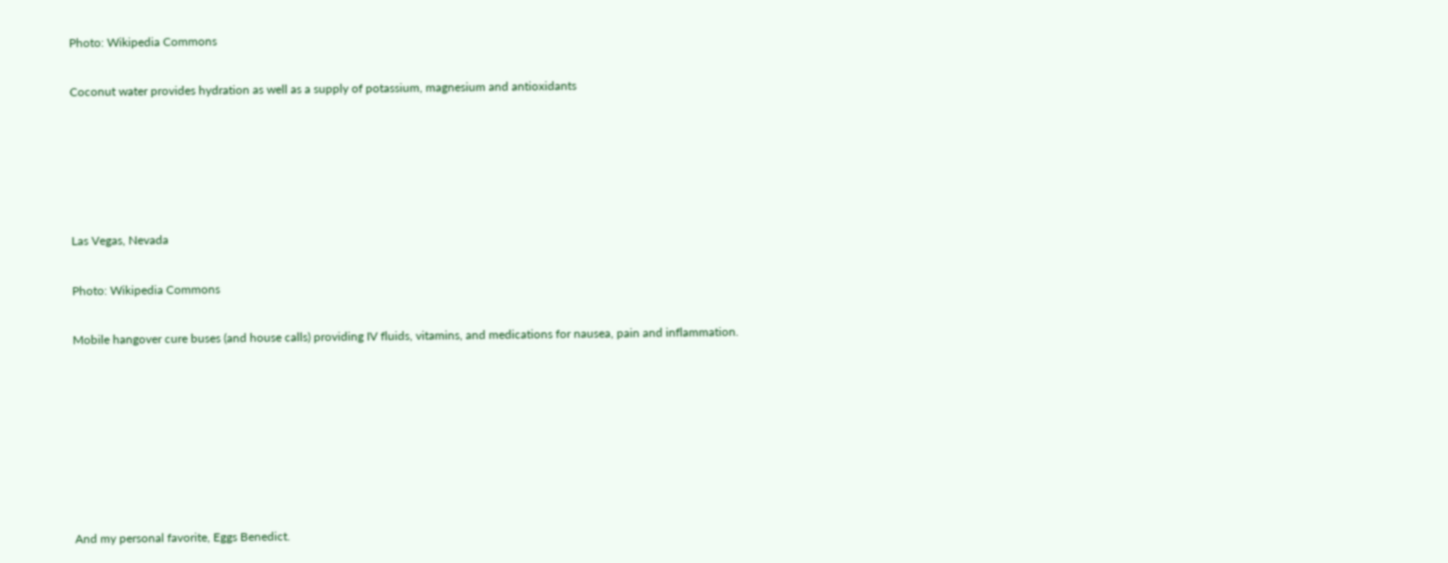Photo: Wikipedia Commons

Coconut water provides hydration as well as a supply of potassium, magnesium and antioxidants





Las Vegas, Nevada

Photo: Wikipedia Commons

Mobile hangover cure buses (and house calls) providing IV fluids, vitamins, and medications for nausea, pain and inflammation.







And my personal favorite, Eggs Benedict.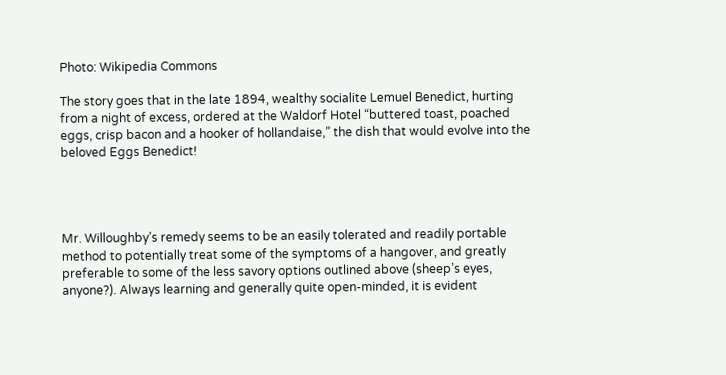Photo: Wikipedia Commons

The story goes that in the late 1894, wealthy socialite Lemuel Benedict, hurting from a night of excess, ordered at the Waldorf Hotel “buttered toast, poached eggs, crisp bacon and a hooker of hollandaise,” the dish that would evolve into the beloved Eggs Benedict!




Mr. Willoughby’s remedy seems to be an easily tolerated and readily portable method to potentially treat some of the symptoms of a hangover, and greatly preferable to some of the less savory options outlined above (sheep’s eyes, anyone?). Always learning and generally quite open-minded, it is evident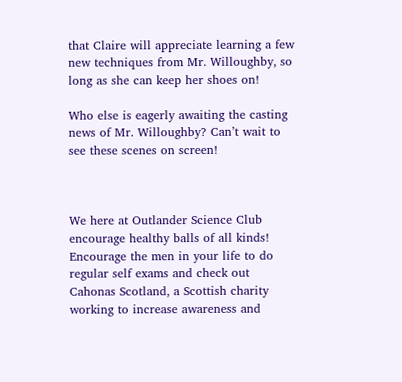that Claire will appreciate learning a few new techniques from Mr. Willoughby, so long as she can keep her shoes on!

Who else is eagerly awaiting the casting news of Mr. Willoughby? Can’t wait to see these scenes on screen!



We here at Outlander Science Club encourage healthy balls of all kinds! Encourage the men in your life to do regular self exams and check out Cahonas Scotland, a Scottish charity working to increase awareness and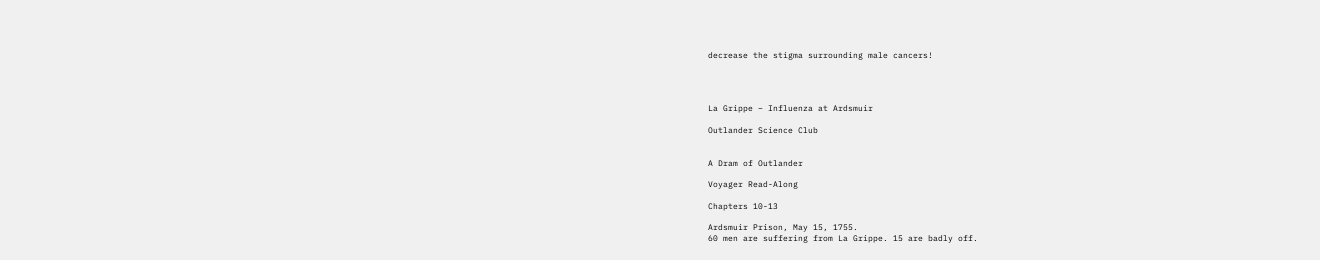decrease the stigma surrounding male cancers!




La Grippe – Influenza at Ardsmuir

Outlander Science Club


A Dram of Outlander

Voyager Read-Along

Chapters 10-13

Ardsmuir Prison, May 15, 1755.
60 men are suffering from La Grippe. 15 are badly off.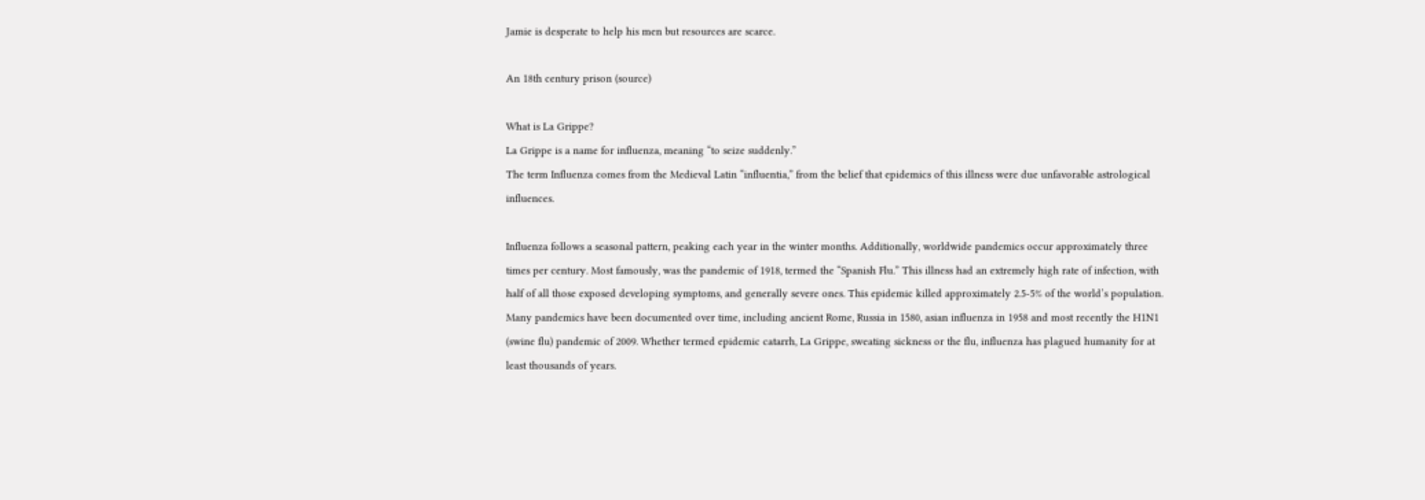Jamie is desperate to help his men but resources are scarce.

An 18th century prison (source)

What is La Grippe?
La Grippe is a name for influenza, meaning “to seize suddenly.”
The term Influenza comes from the Medieval Latin “influentia,” from the belief that epidemics of this illness were due unfavorable astrological influences.

Influenza follows a seasonal pattern, peaking each year in the winter months. Additionally, worldwide pandemics occur approximately three times per century. Most famously, was the pandemic of 1918, termed the “Spanish Flu.” This illness had an extremely high rate of infection, with half of all those exposed developing symptoms, and generally severe ones. This epidemic killed approximately 2.5-5% of the world’s population. Many pandemics have been documented over time, including ancient Rome, Russia in 1580, asian influenza in 1958 and most recently the H1N1 (swine flu) pandemic of 2009. Whether termed epidemic catarrh, La Grippe, sweating sickness or the flu, influenza has plagued humanity for at least thousands of years.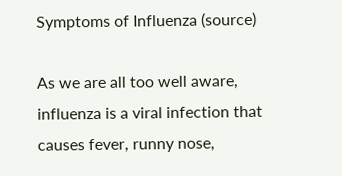Symptoms of Influenza (source)

As we are all too well aware, influenza is a viral infection that causes fever, runny nose,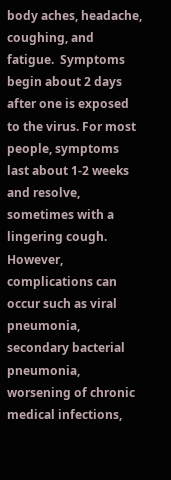body aches, headache, coughing, and fatigue.  Symptoms begin about 2 days after one is exposed to the virus. For most people, symptoms last about 1-2 weeks and resolve, sometimes with a lingering cough. However, complications can occur such as viral pneumonia, secondary bacterial pneumonia, worsening of chronic medical infections,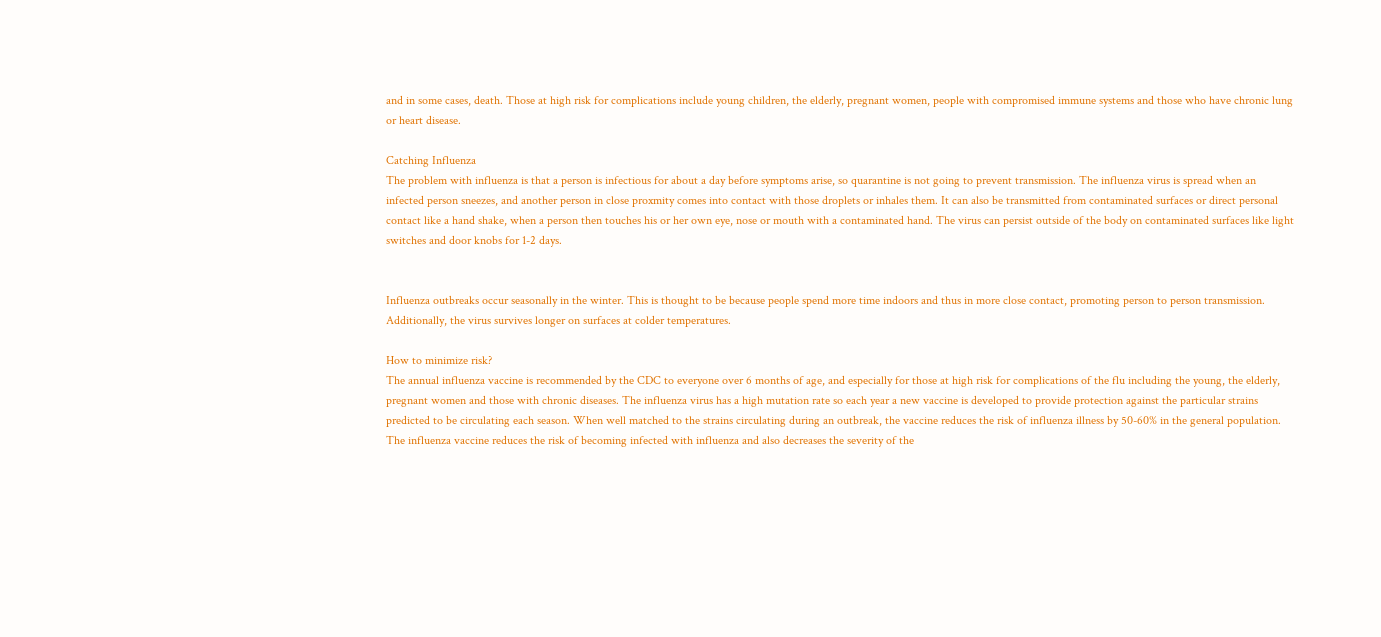and in some cases, death. Those at high risk for complications include young children, the elderly, pregnant women, people with compromised immune systems and those who have chronic lung or heart disease.

Catching Influenza
The problem with influenza is that a person is infectious for about a day before symptoms arise, so quarantine is not going to prevent transmission. The influenza virus is spread when an infected person sneezes, and another person in close proxmity comes into contact with those droplets or inhales them. It can also be transmitted from contaminated surfaces or direct personal contact like a hand shake, when a person then touches his or her own eye, nose or mouth with a contaminated hand. The virus can persist outside of the body on contaminated surfaces like light switches and door knobs for 1-2 days.


Influenza outbreaks occur seasonally in the winter. This is thought to be because people spend more time indoors and thus in more close contact, promoting person to person transmission. Additionally, the virus survives longer on surfaces at colder temperatures.

How to minimize risk?
The annual influenza vaccine is recommended by the CDC to everyone over 6 months of age, and especially for those at high risk for complications of the flu including the young, the elderly, pregnant women and those with chronic diseases. The influenza virus has a high mutation rate so each year a new vaccine is developed to provide protection against the particular strains predicted to be circulating each season. When well matched to the strains circulating during an outbreak, the vaccine reduces the risk of influenza illness by 50-60% in the general population. The influenza vaccine reduces the risk of becoming infected with influenza and also decreases the severity of the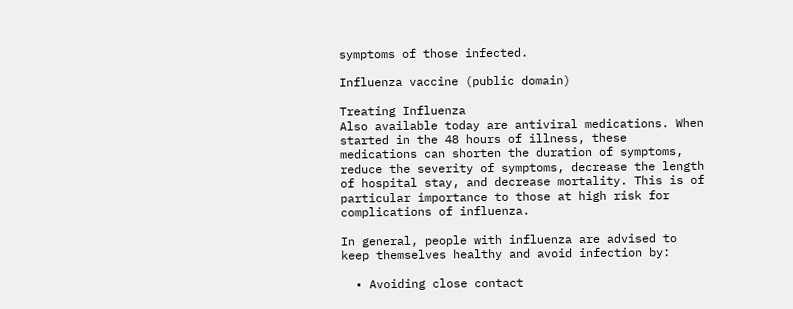symptoms of those infected.

Influenza vaccine (public domain)

Treating Influenza
Also available today are antiviral medications. When started in the 48 hours of illness, these medications can shorten the duration of symptoms, reduce the severity of symptoms, decrease the length of hospital stay, and decrease mortality. This is of particular importance to those at high risk for complications of influenza.

In general, people with influenza are advised to keep themselves healthy and avoid infection by:

  • Avoiding close contact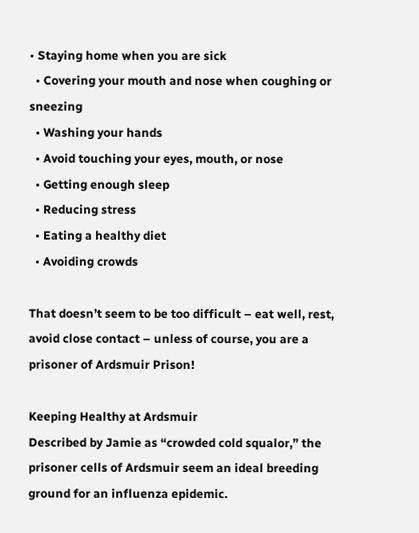• Staying home when you are sick
  • Covering your mouth and nose when coughing or sneezing
  • Washing your hands
  • Avoid touching your eyes, mouth, or nose
  • Getting enough sleep
  • Reducing stress
  • Eating a healthy diet
  • Avoiding crowds

That doesn’t seem to be too difficult – eat well, rest, avoid close contact – unless of course, you are a prisoner of Ardsmuir Prison!

Keeping Healthy at Ardsmuir
Described by Jamie as “crowded cold squalor,” the prisoner cells of Ardsmuir seem an ideal breeding ground for an influenza epidemic.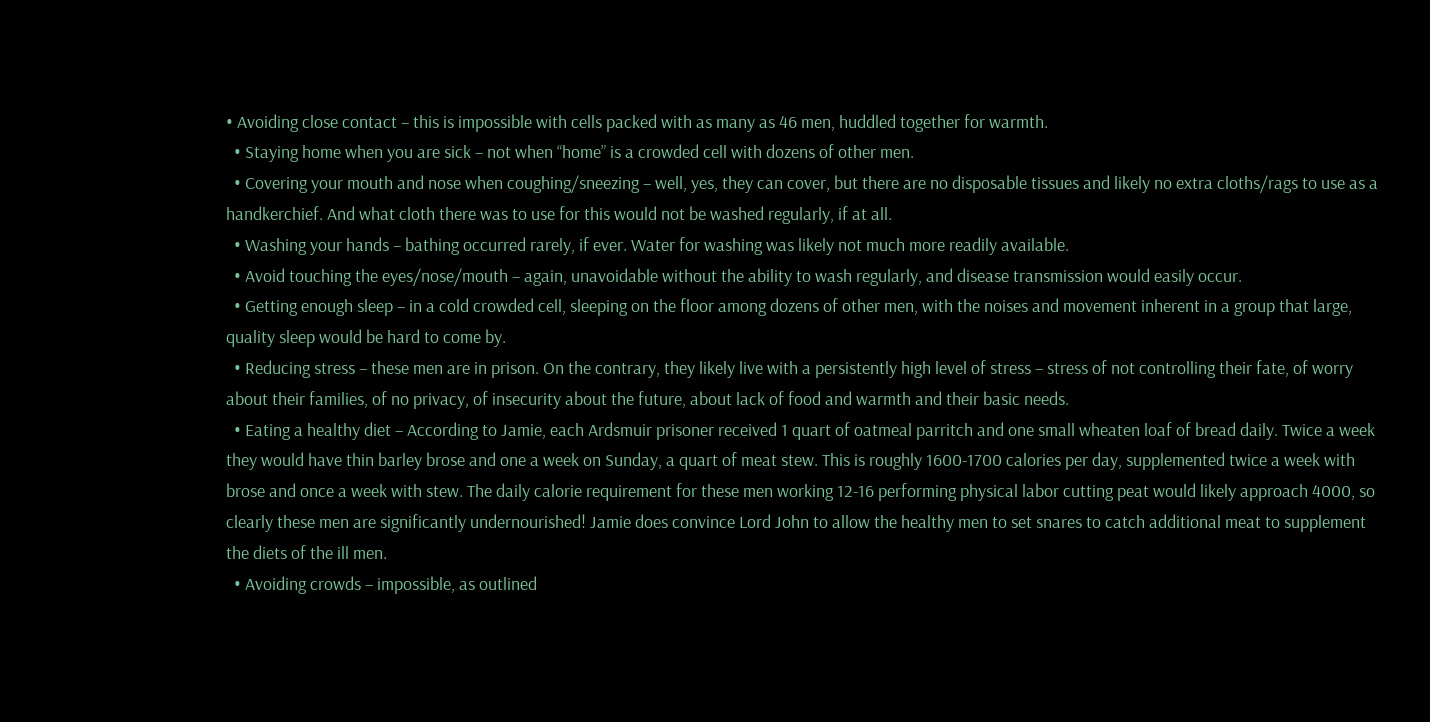• Avoiding close contact – this is impossible with cells packed with as many as 46 men, huddled together for warmth.
  • Staying home when you are sick – not when “home” is a crowded cell with dozens of other men.
  • Covering your mouth and nose when coughing/sneezing – well, yes, they can cover, but there are no disposable tissues and likely no extra cloths/rags to use as a handkerchief. And what cloth there was to use for this would not be washed regularly, if at all.
  • Washing your hands – bathing occurred rarely, if ever. Water for washing was likely not much more readily available.
  • Avoid touching the eyes/nose/mouth – again, unavoidable without the ability to wash regularly, and disease transmission would easily occur.
  • Getting enough sleep – in a cold crowded cell, sleeping on the floor among dozens of other men, with the noises and movement inherent in a group that large, quality sleep would be hard to come by.
  • Reducing stress – these men are in prison. On the contrary, they likely live with a persistently high level of stress – stress of not controlling their fate, of worry about their families, of no privacy, of insecurity about the future, about lack of food and warmth and their basic needs.
  • Eating a healthy diet – According to Jamie, each Ardsmuir prisoner received 1 quart of oatmeal parritch and one small wheaten loaf of bread daily. Twice a week they would have thin barley brose and one a week on Sunday, a quart of meat stew. This is roughly 1600-1700 calories per day, supplemented twice a week with brose and once a week with stew. The daily calorie requirement for these men working 12-16 performing physical labor cutting peat would likely approach 4000, so clearly these men are significantly undernourished! Jamie does convince Lord John to allow the healthy men to set snares to catch additional meat to supplement the diets of the ill men.
  • Avoiding crowds – impossible, as outlined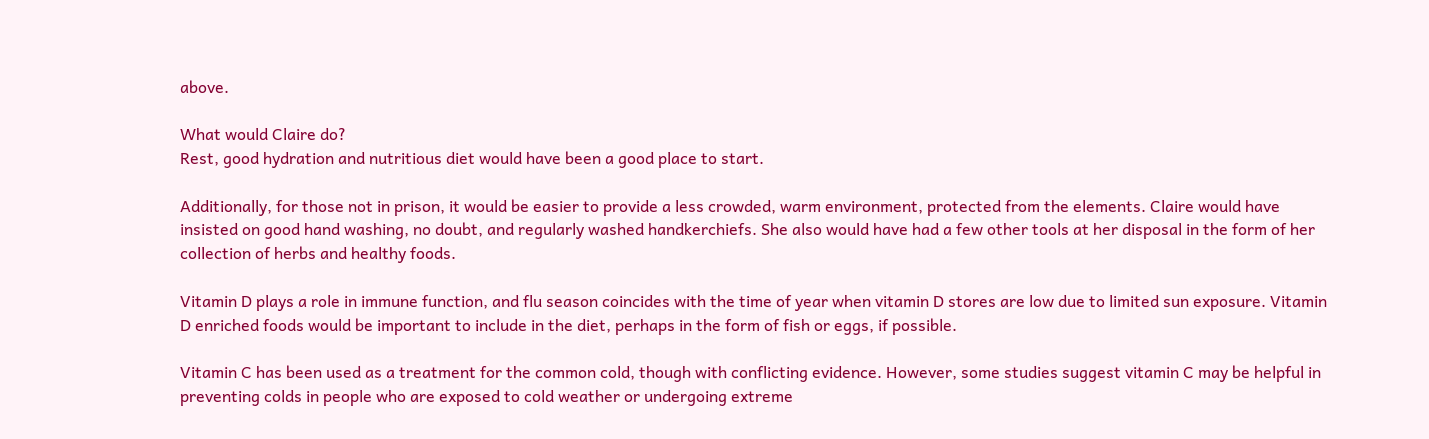above.

What would Claire do?
Rest, good hydration and nutritious diet would have been a good place to start.

Additionally, for those not in prison, it would be easier to provide a less crowded, warm environment, protected from the elements. Claire would have insisted on good hand washing, no doubt, and regularly washed handkerchiefs. She also would have had a few other tools at her disposal in the form of her collection of herbs and healthy foods.

Vitamin D plays a role in immune function, and flu season coincides with the time of year when vitamin D stores are low due to limited sun exposure. Vitamin D enriched foods would be important to include in the diet, perhaps in the form of fish or eggs, if possible.

Vitamin C has been used as a treatment for the common cold, though with conflicting evidence. However, some studies suggest vitamin C may be helpful in preventing colds in people who are exposed to cold weather or undergoing extreme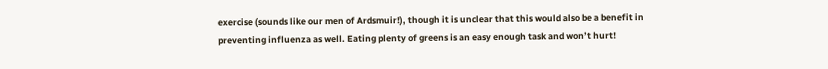exercise (sounds like our men of Ardsmuir!), though it is unclear that this would also be a benefit in preventing influenza as well. Eating plenty of greens is an easy enough task and won’t hurt!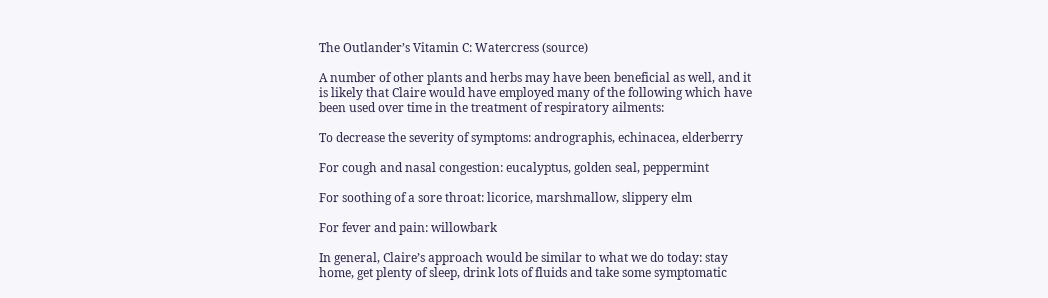The Outlander’s Vitamin C: Watercress (source)

A number of other plants and herbs may have been beneficial as well, and it is likely that Claire would have employed many of the following which have been used over time in the treatment of respiratory ailments:

To decrease the severity of symptoms: andrographis, echinacea, elderberry

For cough and nasal congestion: eucalyptus, golden seal, peppermint

For soothing of a sore throat: licorice, marshmallow, slippery elm

For fever and pain: willowbark

In general, Claire’s approach would be similar to what we do today: stay home, get plenty of sleep, drink lots of fluids and take some symptomatic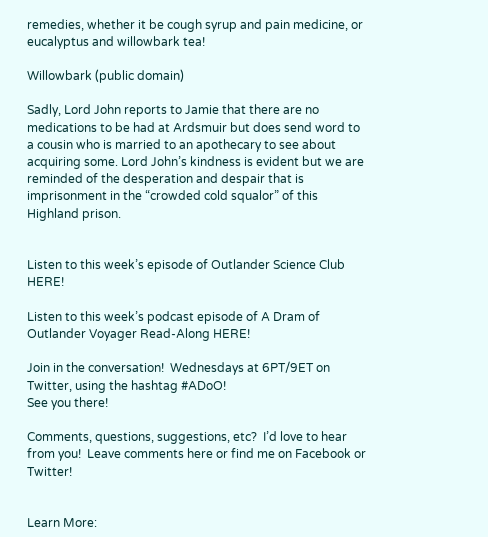remedies, whether it be cough syrup and pain medicine, or eucalyptus and willowbark tea!

Willowbark (public domain)

Sadly, Lord John reports to Jamie that there are no medications to be had at Ardsmuir but does send word to a cousin who is married to an apothecary to see about acquiring some. Lord John’s kindness is evident but we are reminded of the desperation and despair that is imprisonment in the “crowded cold squalor” of this Highland prison.


Listen to this week’s episode of Outlander Science Club HERE!

Listen to this week’s podcast episode of A Dram of Outlander Voyager Read-Along HERE!

Join in the conversation!  Wednesdays at 6PT/9ET on Twitter, using the hashtag #ADoO!
See you there!

Comments, questions, suggestions, etc?  I’d love to hear from you!  Leave comments here or find me on Facebook or Twitter!


Learn More: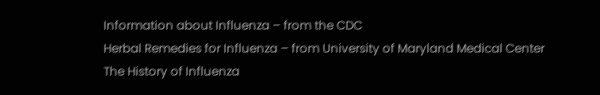Information about Influenza – from the CDC
Herbal Remedies for Influenza – from University of Maryland Medical Center
The History of Influenza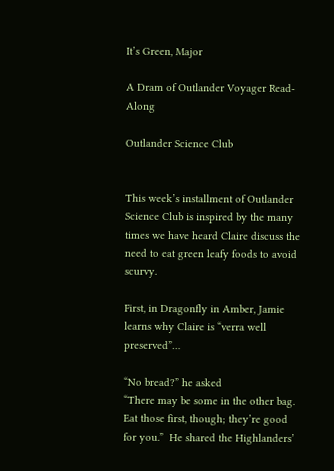It’s Green, Major

A Dram of Outlander Voyager Read-Along

Outlander Science Club


This week’s installment of Outlander Science Club is inspired by the many times we have heard Claire discuss the need to eat green leafy foods to avoid scurvy.

First, in Dragonfly in Amber, Jamie learns why Claire is “verra well preserved”…

“No bread?” he asked
“There may be some in the other bag.  Eat those first, though; they’re good for you.”  He shared the Highlanders’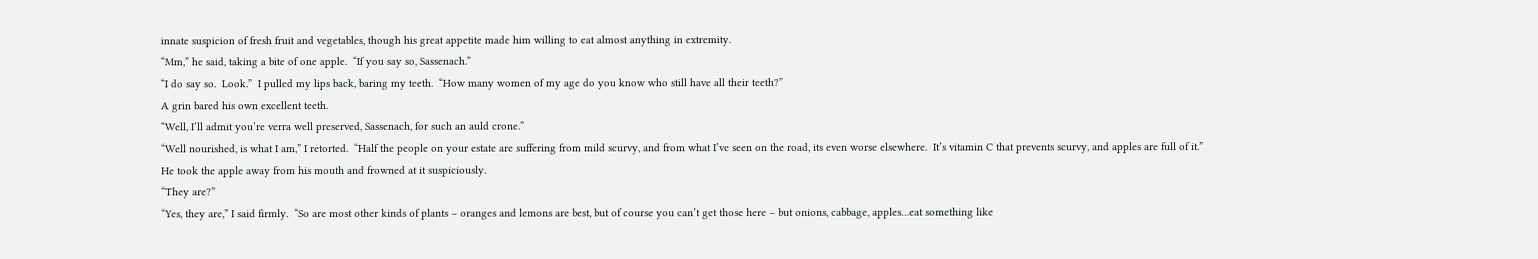innate suspicion of fresh fruit and vegetables, though his great appetite made him willing to eat almost anything in extremity.
“Mm,” he said, taking a bite of one apple.  “If you say so, Sassenach.”
“I do say so.  Look.”  I pulled my lips back, baring my teeth.  “How many women of my age do you know who still have all their teeth?”
A grin bared his own excellent teeth.
“Well, I’ll admit you’re verra well preserved, Sassenach, for such an auld crone.”
“Well nourished, is what I am,” I retorted.  “Half the people on your estate are suffering from mild scurvy, and from what I’ve seen on the road, its even worse elsewhere.  It’s vitamin C that prevents scurvy, and apples are full of it.”
He took the apple away from his mouth and frowned at it suspiciously.
“They are?”
“Yes, they are,” I said firmly.  “So are most other kinds of plants – oranges and lemons are best, but of course you can’t get those here – but onions, cabbage, apples…eat something like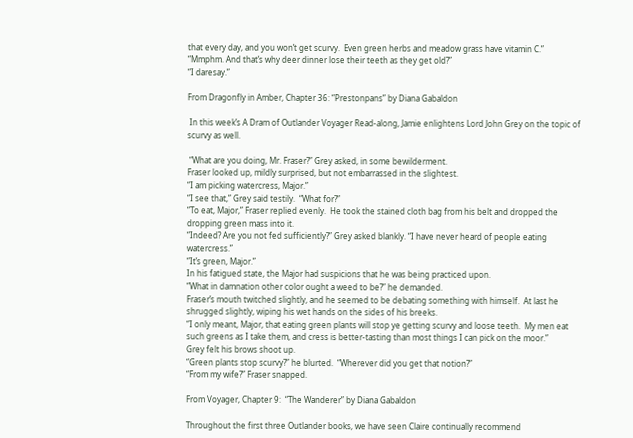that every day, and you won’t get scurvy.  Even green herbs and meadow grass have vitamin C.”
“Mmphm. And that’s why deer dinner lose their teeth as they get old?”
“I daresay.”

From Dragonfly in Amber, Chapter 36: “Prestonpans” by Diana Gabaldon

 In this week’s A Dram of Outlander Voyager Read-along, Jamie enlightens Lord John Grey on the topic of scurvy as well.

 “What are you doing, Mr. Fraser?” Grey asked, in some bewilderment.
Fraser looked up, mildly surprised, but not embarrassed in the slightest.
“I am picking watercress, Major.”
“I see that,” Grey said testily.  “What for?”
“To eat, Major,” Fraser replied evenly.  He took the stained cloth bag from his belt and dropped the dropping green mass into it.
“Indeed? Are you not fed sufficiently?” Grey asked blankly. “I have never heard of people eating watercress.”
“It’s green, Major.”
In his fatigued state, the Major had suspicions that he was being practiced upon.
“What in damnation other color ought a weed to be?” he demanded.
Fraser’s mouth twitched slightly, and he seemed to be debating something with himself.  At last he shrugged slightly, wiping his wet hands on the sides of his breeks.
“I only meant, Major, that eating green plants will stop ye getting scurvy and loose teeth.  My men eat such greens as I take them, and cress is better-tasting than most things I can pick on the moor.”
Grey felt his brows shoot up.
“Green plants stop scurvy?” he blurted.  “Wherever did you get that notion?”
“From my wife?” Fraser snapped.

From Voyager, Chapter 9:  “The Wanderer” by Diana Gabaldon

Throughout the first three Outlander books, we have seen Claire continually recommend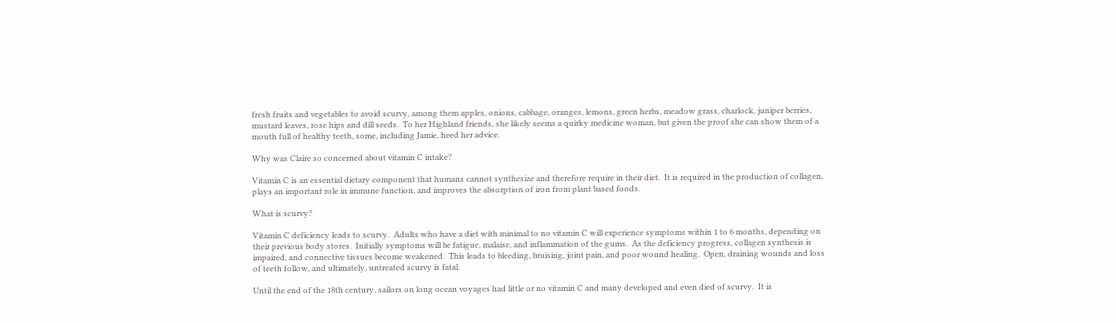fresh fruits and vegetables to avoid scurvy, among them apples, onions, cabbage, oranges, lemons, green herbs, meadow grass, charlock, juniper berries, mustard leaves, rose hips and dill seeds.  To her Highland friends, she likely seems a quirky medicine woman, but given the proof she can show them of a mouth full of healthy teeth, some, including Jamie, heed her advice.

Why was Claire so concerned about vitamin C intake?

Vitamin C is an essential dietary component that humans cannot synthesize and therefore require in their diet.  It is required in the production of collagen, plays an important role in immune function, and improves the absorption of iron from plant based foods.

What is scurvy?

Vitamin C deficiency leads to scurvy.  Adults who have a diet with minimal to no vitamin C will experience symptoms within 1 to 6 months, depending on their previous body stores.  Initially symptoms will be fatigue, malaise, and inflammation of the gums.  As the deficiency progress, collagen synthesis is impaired, and connective tissues become weakened.  This leads to bleeding, bruising, joint pain, and poor wound healing.  Open, draining wounds and loss of teeth follow, and ultimately, untreated scurvy is fatal.

Until the end of the 18th century, sailors on long ocean voyages had little or no vitamin C and many developed and even died of scurvy.  It is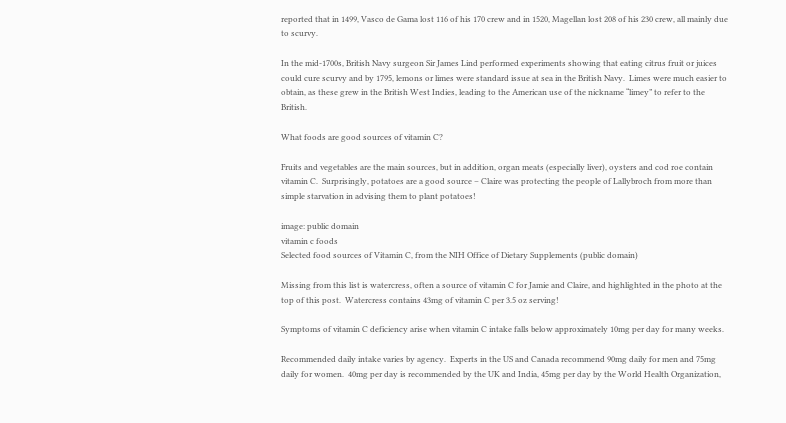reported that in 1499, Vasco de Gama lost 116 of his 170 crew and in 1520, Magellan lost 208 of his 230 crew, all mainly due to scurvy.

In the mid-1700s, British Navy surgeon Sir James Lind performed experiments showing that eating citrus fruit or juices could cure scurvy and by 1795, lemons or limes were standard issue at sea in the British Navy.  Limes were much easier to obtain, as these grew in the British West Indies, leading to the American use of the nickname “limey” to refer to the British.

What foods are good sources of vitamin C?

Fruits and vegetables are the main sources, but in addition, organ meats (especially liver), oysters and cod roe contain vitamin C.  Surprisingly, potatoes are a good source – Claire was protecting the people of Lallybroch from more than simple starvation in advising them to plant potatoes!

image: public domain
vitamin c foods
Selected food sources of Vitamin C, from the NIH Office of Dietary Supplements (public domain)

Missing from this list is watercress, often a source of vitamin C for Jamie and Claire, and highlighted in the photo at the top of this post.  Watercress contains 43mg of vitamin C per 3.5 oz serving!

Symptoms of vitamin C deficiency arise when vitamin C intake falls below approximately 10mg per day for many weeks.

Recommended daily intake varies by agency.  Experts in the US and Canada recommend 90mg daily for men and 75mg daily for women.  40mg per day is recommended by the UK and India, 45mg per day by the World Health Organization,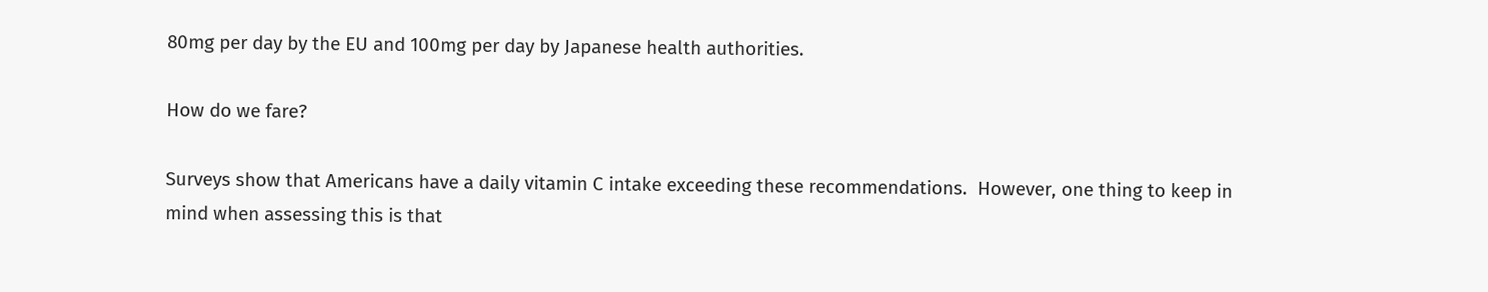80mg per day by the EU and 100mg per day by Japanese health authorities.

How do we fare?

Surveys show that Americans have a daily vitamin C intake exceeding these recommendations.  However, one thing to keep in mind when assessing this is that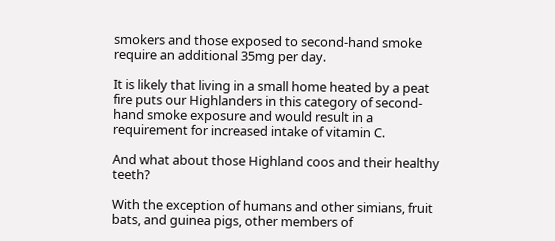smokers and those exposed to second-hand smoke require an additional 35mg per day.

It is likely that living in a small home heated by a peat fire puts our Highlanders in this category of second-hand smoke exposure and would result in a requirement for increased intake of vitamin C.

And what about those Highland coos and their healthy teeth?

With the exception of humans and other simians, fruit bats, and guinea pigs, other members of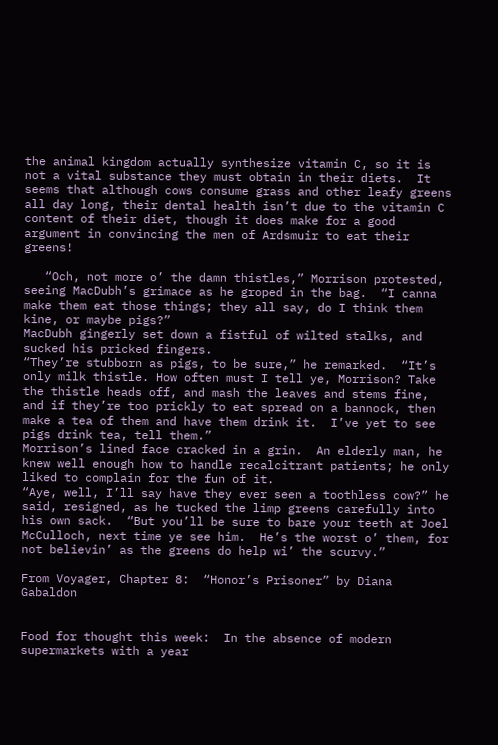the animal kingdom actually synthesize vitamin C, so it is not a vital substance they must obtain in their diets.  It seems that although cows consume grass and other leafy greens all day long, their dental health isn’t due to the vitamin C content of their diet, though it does make for a good argument in convincing the men of Ardsmuir to eat their greens!

   “Och, not more o’ the damn thistles,” Morrison protested, seeing MacDubh’s grimace as he groped in the bag.  “I canna make them eat those things; they all say, do I think them kine, or maybe pigs?”
MacDubh gingerly set down a fistful of wilted stalks, and sucked his pricked fingers.
“They’re stubborn as pigs, to be sure,” he remarked.  “It’s only milk thistle. How often must I tell ye, Morrison? Take the thistle heads off, and mash the leaves and stems fine, and if they’re too prickly to eat spread on a bannock, then make a tea of them and have them drink it.  I’ve yet to see pigs drink tea, tell them.”
Morrison’s lined face cracked in a grin.  An elderly man, he knew well enough how to handle recalcitrant patients; he only liked to complain for the fun of it.
“Aye, well, I’ll say have they ever seen a toothless cow?” he said, resigned, as he tucked the limp greens carefully into his own sack.  “But you’ll be sure to bare your teeth at Joel McCulloch, next time ye see him.  He’s the worst o’ them, for not believin’ as the greens do help wi’ the scurvy.”

From Voyager, Chapter 8:  “Honor’s Prisoner” by Diana Gabaldon


Food for thought this week:  In the absence of modern supermarkets with a year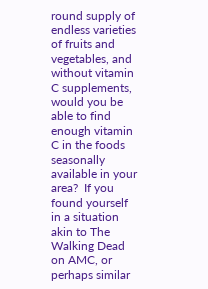round supply of endless varieties of fruits and vegetables, and without vitamin C supplements, would you be able to find enough vitamin C in the foods seasonally available in your area?  If you found yourself in a situation akin to The Walking Dead on AMC, or perhaps similar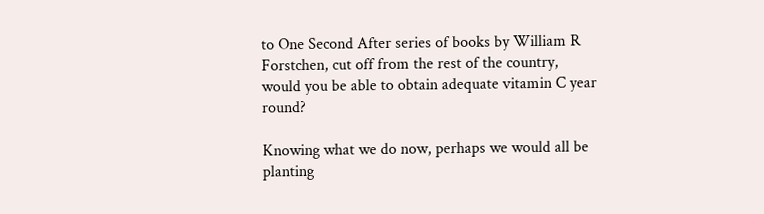to One Second After series of books by William R Forstchen, cut off from the rest of the country, would you be able to obtain adequate vitamin C year round?

Knowing what we do now, perhaps we would all be planting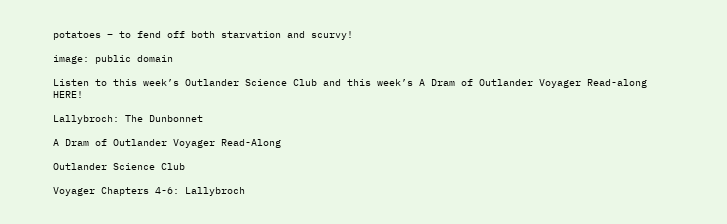potatoes – to fend off both starvation and scurvy!

image: public domain

Listen to this week’s Outlander Science Club and this week’s A Dram of Outlander Voyager Read-along HERE!

Lallybroch: The Dunbonnet

A Dram of Outlander Voyager Read-Along

Outlander Science Club

Voyager Chapters 4-6: Lallybroch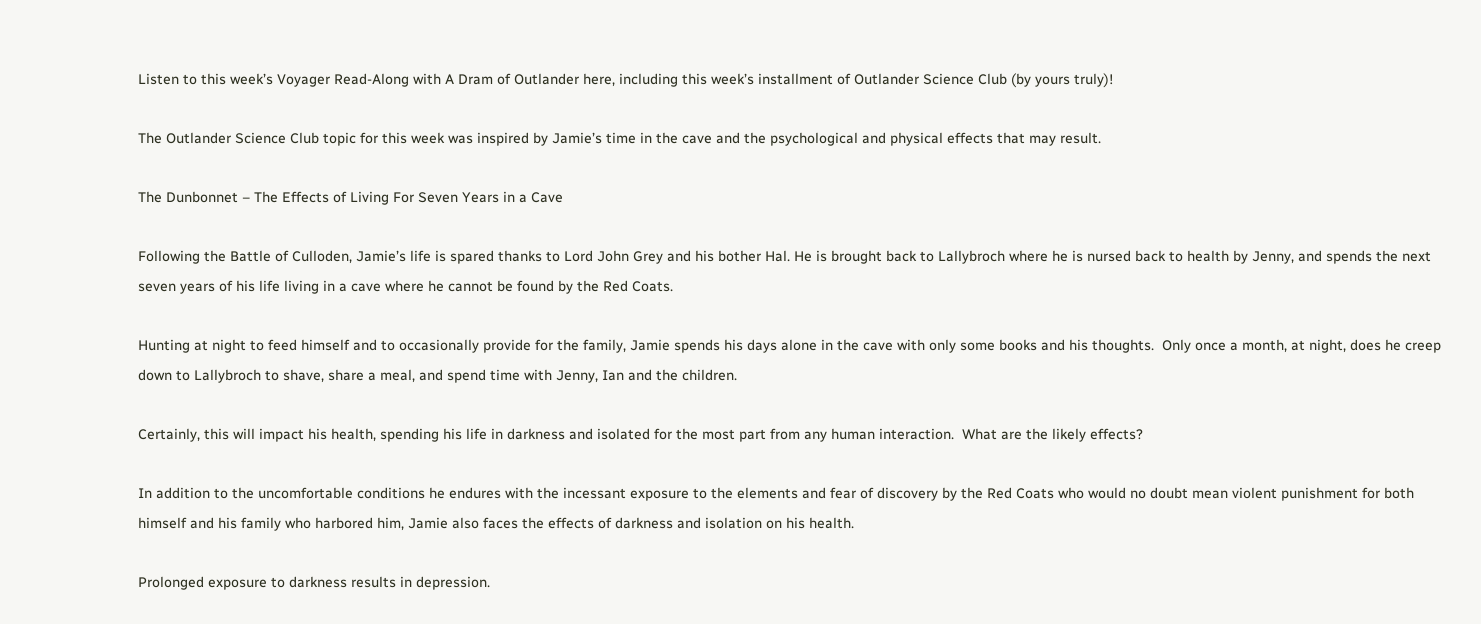Listen to this week’s Voyager Read-Along with A Dram of Outlander here, including this week’s installment of Outlander Science Club (by yours truly)!

The Outlander Science Club topic for this week was inspired by Jamie’s time in the cave and the psychological and physical effects that may result.

The Dunbonnet – The Effects of Living For Seven Years in a Cave

Following the Battle of Culloden, Jamie’s life is spared thanks to Lord John Grey and his bother Hal. He is brought back to Lallybroch where he is nursed back to health by Jenny, and spends the next seven years of his life living in a cave where he cannot be found by the Red Coats.

Hunting at night to feed himself and to occasionally provide for the family, Jamie spends his days alone in the cave with only some books and his thoughts.  Only once a month, at night, does he creep down to Lallybroch to shave, share a meal, and spend time with Jenny, Ian and the children.

Certainly, this will impact his health, spending his life in darkness and isolated for the most part from any human interaction.  What are the likely effects?

In addition to the uncomfortable conditions he endures with the incessant exposure to the elements and fear of discovery by the Red Coats who would no doubt mean violent punishment for both himself and his family who harbored him, Jamie also faces the effects of darkness and isolation on his health.

Prolonged exposure to darkness results in depression.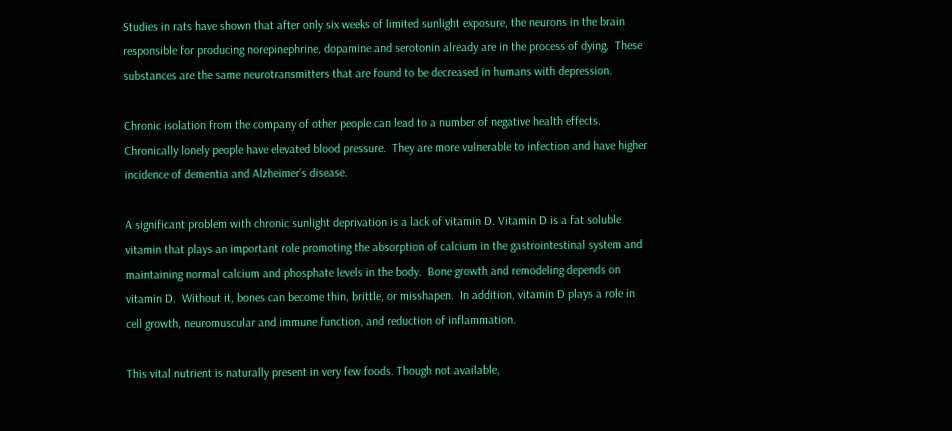Studies in rats have shown that after only six weeks of limited sunlight exposure, the neurons in the brain responsible for producing norepinephrine, dopamine and serotonin already are in the process of dying.  These substances are the same neurotransmitters that are found to be decreased in humans with depression.

Chronic isolation from the company of other people can lead to a number of negative health effects.  Chronically lonely people have elevated blood pressure.  They are more vulnerable to infection and have higher incidence of dementia and Alzheimer’s disease.

A significant problem with chronic sunlight deprivation is a lack of vitamin D. Vitamin D is a fat soluble vitamin that plays an important role promoting the absorption of calcium in the gastrointestinal system and maintaining normal calcium and phosphate levels in the body.  Bone growth and remodeling depends on vitamin D.  Without it, bones can become thin, brittle, or misshapen.  In addition, vitamin D plays a role in cell growth, neuromuscular and immune function, and reduction of inflammation.

This vital nutrient is naturally present in very few foods. Though not available,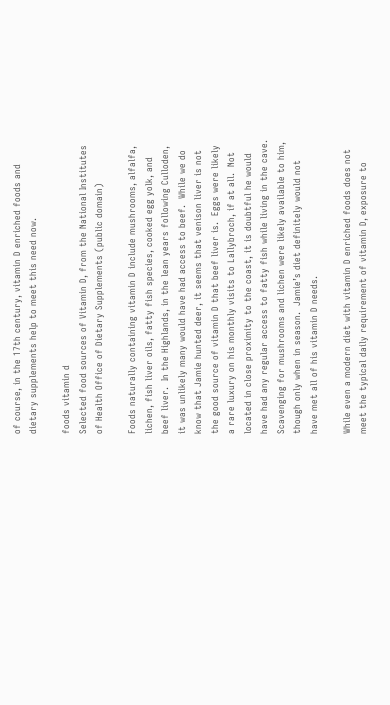of course, in the 17th century, vitamin D enriched foods and dietary supplements help to meet this need now.

foods vitamin d
Selected food sources of Vitamin D, from the National Institutes of Health Office of Dietary Supplements (public domain)

Foods naturally containing vitamin D include mushrooms, alfalfa, lichen, fish liver oils, fatty fish species, cooked egg yolk, and beef liver.  In the Highlands, in the lean years following Culloden, it was unlikely many would have had access to beef.  While we do know that Jamie hunted deer, it seems that venison liver is not the good source of vitamin D that beef liver is.  Eggs were likely a rare luxury on his monthly visits to Lallybroch, if at all.  Not located in close proximity to the coast, it is doubtful he would have had any regular access to fatty fish while living in the cave. Scavenging for mushrooms and lichen were likely available to him, though only when in season.  Jamie’s diet definitely would not have met all of his vitamin D needs.

While even a modern diet with vitamin D enriched foods does not meet the typical daily requirement of vitamin D, exposure to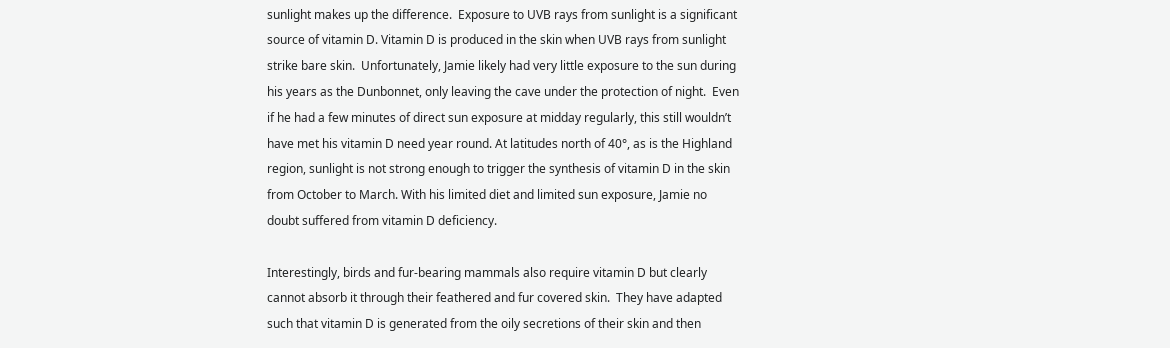sunlight makes up the difference.  Exposure to UVB rays from sunlight is a significant source of vitamin D. Vitamin D is produced in the skin when UVB rays from sunlight strike bare skin.  Unfortunately, Jamie likely had very little exposure to the sun during his years as the Dunbonnet, only leaving the cave under the protection of night.  Even if he had a few minutes of direct sun exposure at midday regularly, this still wouldn’t have met his vitamin D need year round. At latitudes north of 40°, as is the Highland region, sunlight is not strong enough to trigger the synthesis of vitamin D in the skin from October to March. With his limited diet and limited sun exposure, Jamie no doubt suffered from vitamin D deficiency.

Interestingly, birds and fur-bearing mammals also require vitamin D but clearly cannot absorb it through their feathered and fur covered skin.  They have adapted such that vitamin D is generated from the oily secretions of their skin and then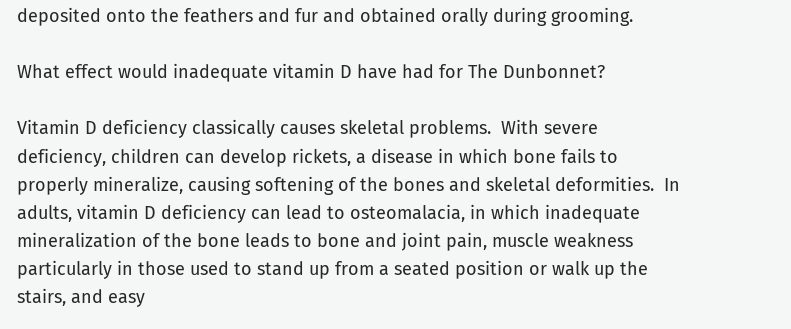deposited onto the feathers and fur and obtained orally during grooming.

What effect would inadequate vitamin D have had for The Dunbonnet?

Vitamin D deficiency classically causes skeletal problems.  With severe deficiency, children can develop rickets, a disease in which bone fails to properly mineralize, causing softening of the bones and skeletal deformities.  In adults, vitamin D deficiency can lead to osteomalacia, in which inadequate mineralization of the bone leads to bone and joint pain, muscle weakness particularly in those used to stand up from a seated position or walk up the stairs, and easy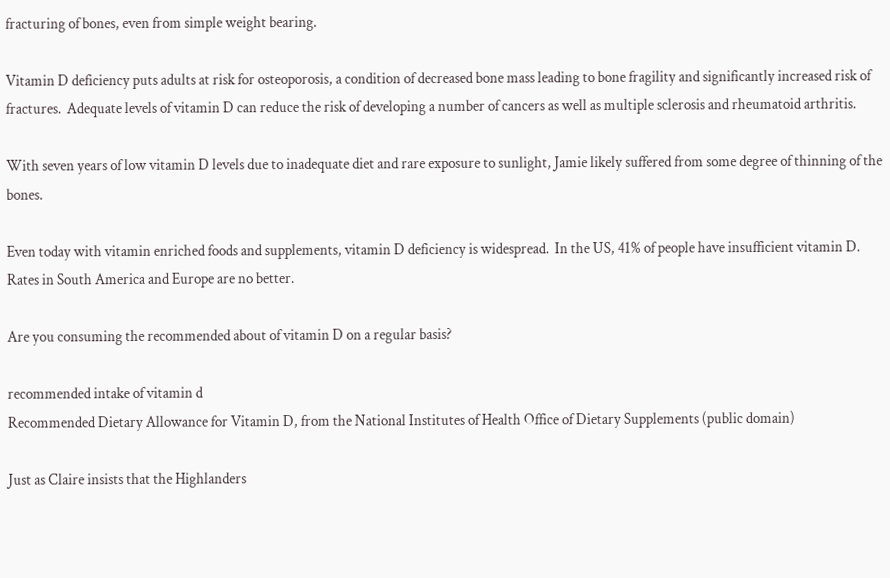fracturing of bones, even from simple weight bearing.

Vitamin D deficiency puts adults at risk for osteoporosis, a condition of decreased bone mass leading to bone fragility and significantly increased risk of fractures.  Adequate levels of vitamin D can reduce the risk of developing a number of cancers as well as multiple sclerosis and rheumatoid arthritis.

With seven years of low vitamin D levels due to inadequate diet and rare exposure to sunlight, Jamie likely suffered from some degree of thinning of the bones.

Even today with vitamin enriched foods and supplements, vitamin D deficiency is widespread.  In the US, 41% of people have insufficient vitamin D.  Rates in South America and Europe are no better.

Are you consuming the recommended about of vitamin D on a regular basis?

recommended intake of vitamin d
Recommended Dietary Allowance for Vitamin D, from the National Institutes of Health Office of Dietary Supplements (public domain)

Just as Claire insists that the Highlanders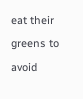eat their greens to avoid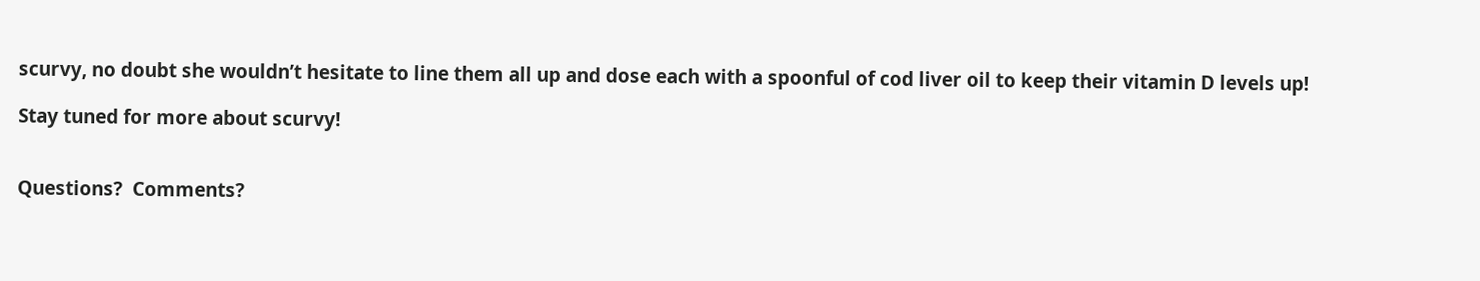scurvy, no doubt she wouldn’t hesitate to line them all up and dose each with a spoonful of cod liver oil to keep their vitamin D levels up!

Stay tuned for more about scurvy!


Questions?  Comments?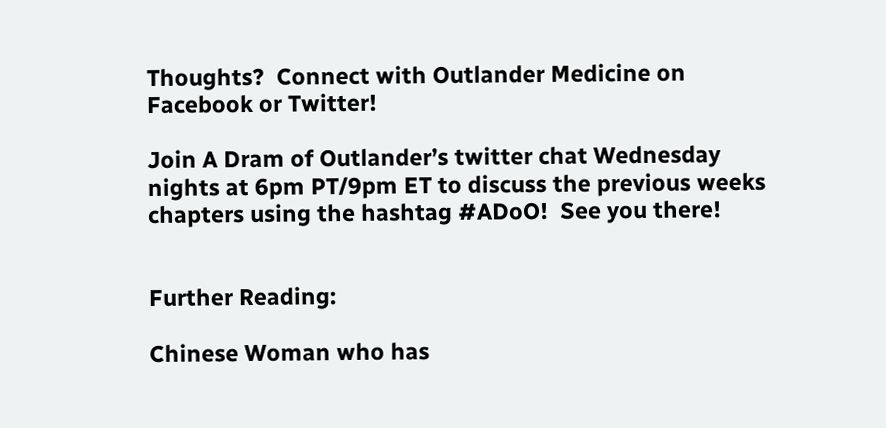Thoughts?  Connect with Outlander Medicine on Facebook or Twitter!

Join A Dram of Outlander’s twitter chat Wednesday nights at 6pm PT/9pm ET to discuss the previous weeks chapters using the hashtag #ADoO!  See you there!


Further Reading:

Chinese Woman who has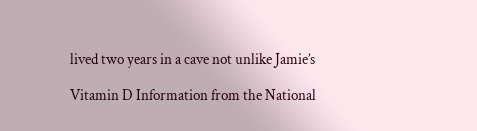lived two years in a cave not unlike Jamie’s

Vitamin D Information from the National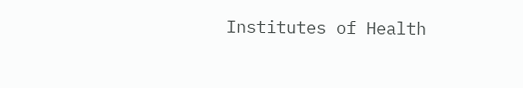Institutes of Health